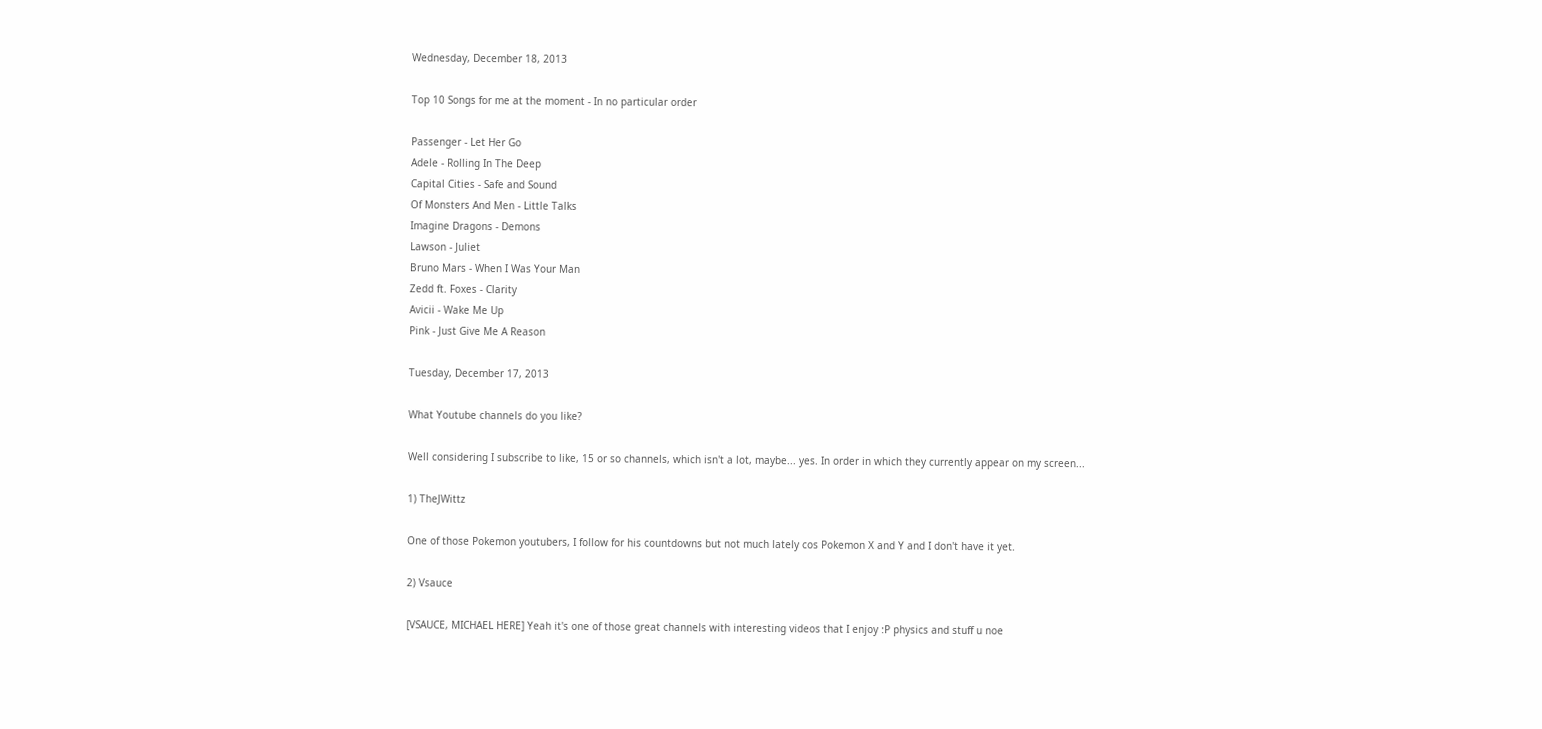Wednesday, December 18, 2013

Top 10 Songs for me at the moment - In no particular order

Passenger - Let Her Go
Adele - Rolling In The Deep
Capital Cities - Safe and Sound
Of Monsters And Men - Little Talks
Imagine Dragons - Demons
Lawson - Juliet
Bruno Mars - When I Was Your Man
Zedd ft. Foxes - Clarity
Avicii - Wake Me Up
Pink - Just Give Me A Reason

Tuesday, December 17, 2013

What Youtube channels do you like?

Well considering I subscribe to like, 15 or so channels, which isn't a lot, maybe... yes. In order in which they currently appear on my screen...

1) TheJWittz

One of those Pokemon youtubers, I follow for his countdowns but not much lately cos Pokemon X and Y and I don't have it yet.

2) Vsauce

[VSAUCE, MICHAEL HERE] Yeah it's one of those great channels with interesting videos that I enjoy :P physics and stuff u noe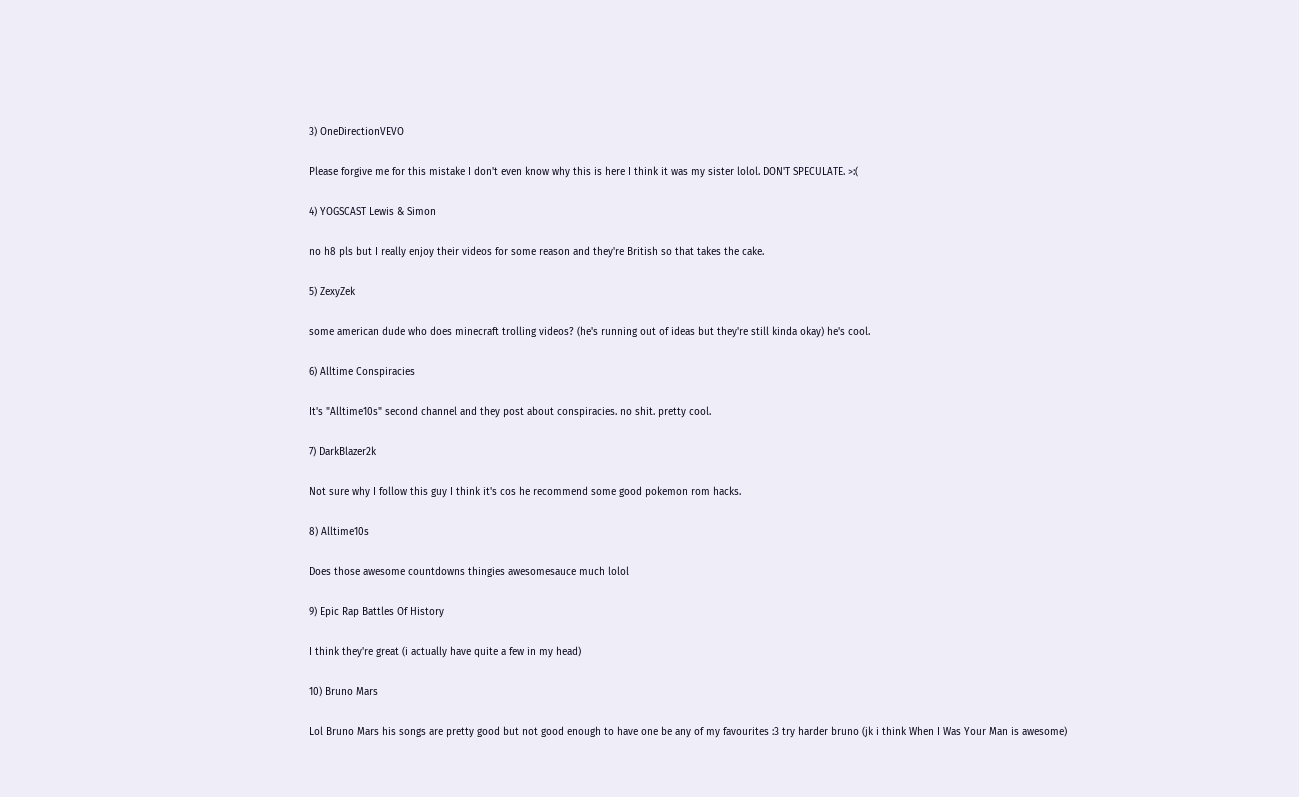3) OneDirectionVEVO

Please forgive me for this mistake I don't even know why this is here I think it was my sister lolol. DON'T SPECULATE. >:(

4) YOGSCAST Lewis & Simon

no h8 pls but I really enjoy their videos for some reason and they're British so that takes the cake.

5) ZexyZek

some american dude who does minecraft trolling videos? (he's running out of ideas but they're still kinda okay) he's cool.

6) Alltime Conspiracies

It's "Alltime10s" second channel and they post about conspiracies. no shit. pretty cool.

7) DarkBlazer2k

Not sure why I follow this guy I think it's cos he recommend some good pokemon rom hacks.

8) Alltime10s

Does those awesome countdowns thingies awesomesauce much lolol

9) Epic Rap Battles Of History

I think they're great (i actually have quite a few in my head)

10) Bruno Mars

Lol Bruno Mars his songs are pretty good but not good enough to have one be any of my favourites :3 try harder bruno (jk i think When I Was Your Man is awesome)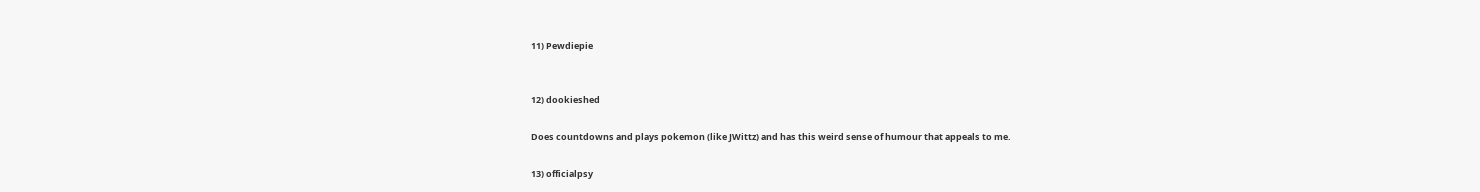11) Pewdiepie


12) dookieshed

Does countdowns and plays pokemon (like JWittz) and has this weird sense of humour that appeals to me.

13) officialpsy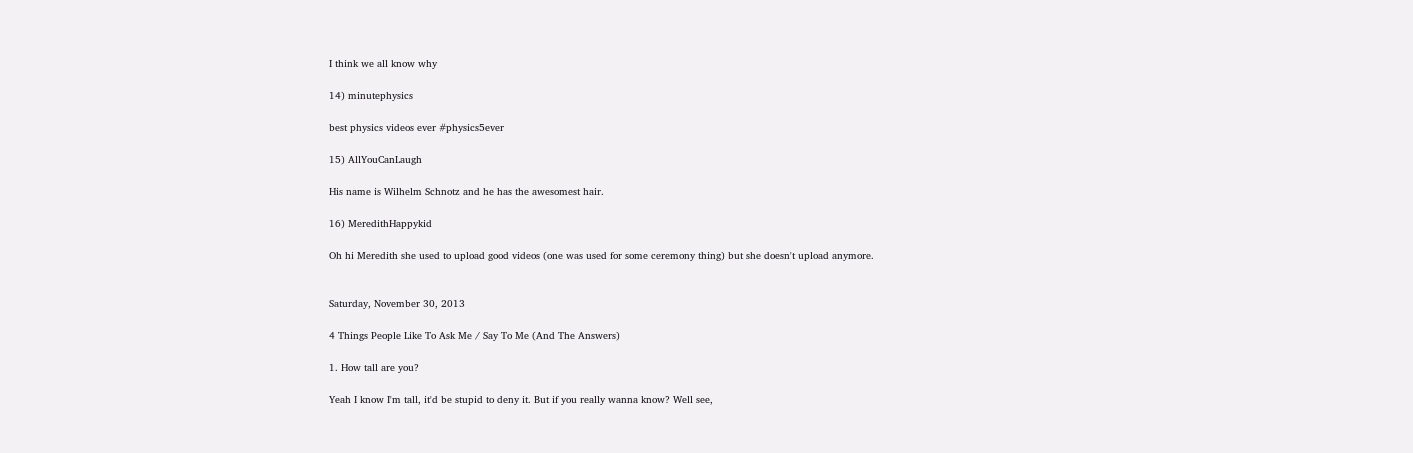I think we all know why

14) minutephysics

best physics videos ever #physics5ever

15) AllYouCanLaugh

His name is Wilhelm Schnotz and he has the awesomest hair.

16) MeredithHappykid

Oh hi Meredith she used to upload good videos (one was used for some ceremony thing) but she doesn't upload anymore.


Saturday, November 30, 2013

4 Things People Like To Ask Me / Say To Me (And The Answers)

1. How tall are you?

Yeah I know I'm tall, it'd be stupid to deny it. But if you really wanna know? Well see,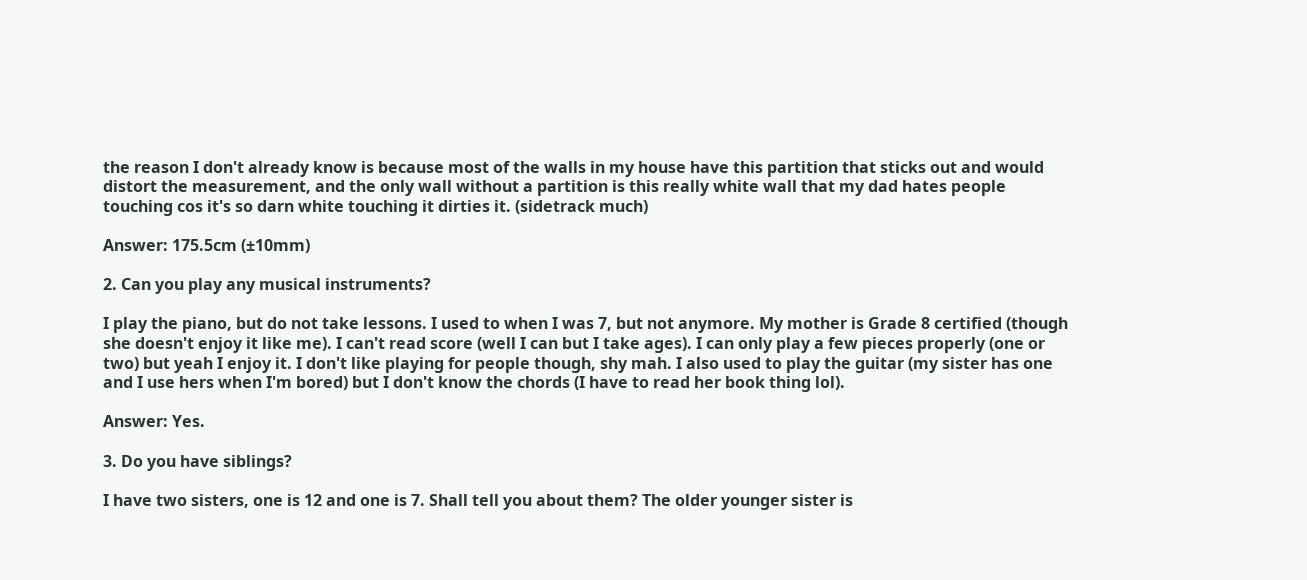the reason I don't already know is because most of the walls in my house have this partition that sticks out and would distort the measurement, and the only wall without a partition is this really white wall that my dad hates people touching cos it's so darn white touching it dirties it. (sidetrack much)

Answer: 175.5cm (±10mm)

2. Can you play any musical instruments?

I play the piano, but do not take lessons. I used to when I was 7, but not anymore. My mother is Grade 8 certified (though she doesn't enjoy it like me). I can't read score (well I can but I take ages). I can only play a few pieces properly (one or two) but yeah I enjoy it. I don't like playing for people though, shy mah. I also used to play the guitar (my sister has one and I use hers when I'm bored) but I don't know the chords (I have to read her book thing lol).

Answer: Yes.

3. Do you have siblings?

I have two sisters, one is 12 and one is 7. Shall tell you about them? The older younger sister is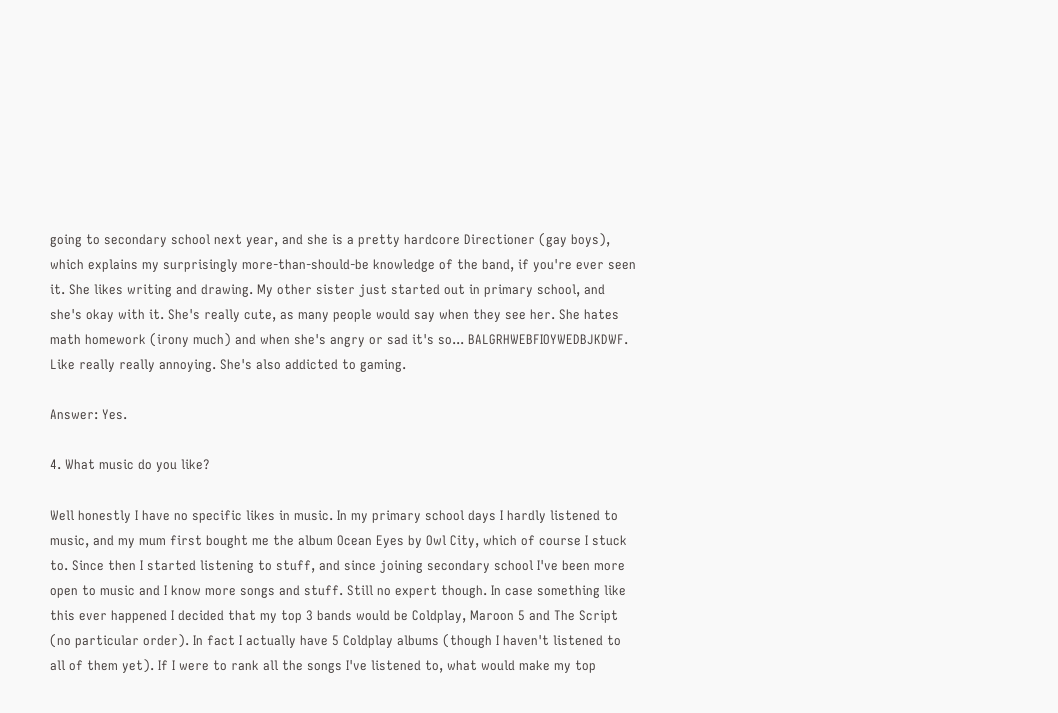going to secondary school next year, and she is a pretty hardcore Directioner (gay boys), which explains my surprisingly more-than-should-be knowledge of the band, if you're ever seen it. She likes writing and drawing. My other sister just started out in primary school, and she's okay with it. She's really cute, as many people would say when they see her. She hates math homework (irony much) and when she's angry or sad it's so... BALGRHWEBFIOYWEDBJKDWF. Like really really annoying. She's also addicted to gaming.

Answer: Yes.

4. What music do you like?

Well honestly I have no specific likes in music. In my primary school days I hardly listened to music, and my mum first bought me the album Ocean Eyes by Owl City, which of course I stuck to. Since then I started listening to stuff, and since joining secondary school I've been more open to music and I know more songs and stuff. Still no expert though. In case something like this ever happened I decided that my top 3 bands would be Coldplay, Maroon 5 and The Script (no particular order). In fact I actually have 5 Coldplay albums (though I haven't listened to all of them yet). If I were to rank all the songs I've listened to, what would make my top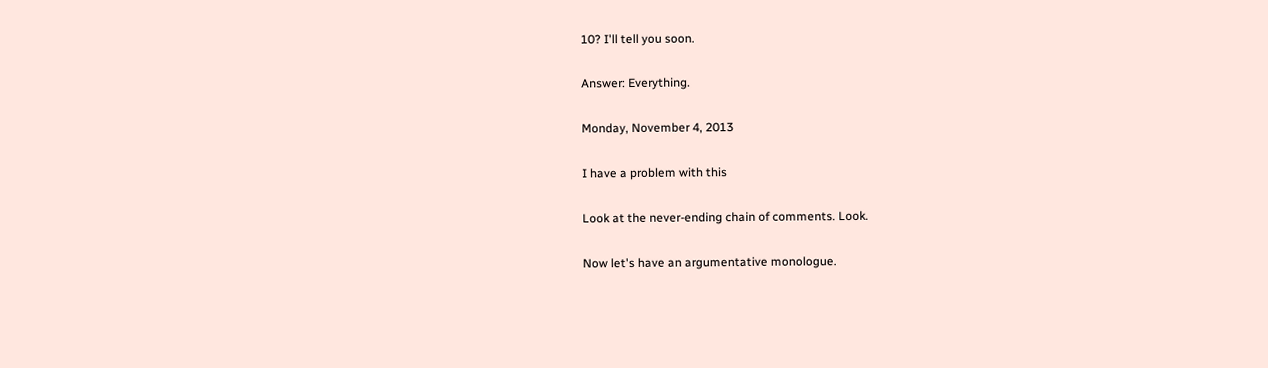10? I'll tell you soon.

Answer: Everything.

Monday, November 4, 2013

I have a problem with this

Look at the never-ending chain of comments. Look.

Now let's have an argumentative monologue.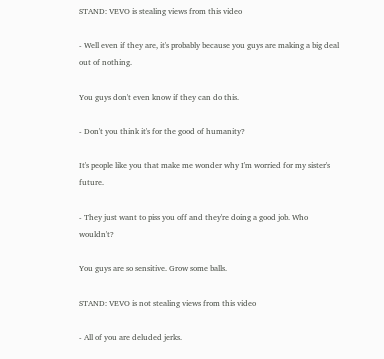STAND: VEVO is stealing views from this video

- Well even if they are, it's probably because you guys are making a big deal out of nothing.

You guys don't even know if they can do this.

- Don't you think it's for the good of humanity?

It's people like you that make me wonder why I'm worried for my sister's future.

- They just want to piss you off and they're doing a good job. Who wouldn't?

You guys are so sensitive. Grow some balls.

STAND: VEVO is not stealing views from this video

- All of you are deluded jerks.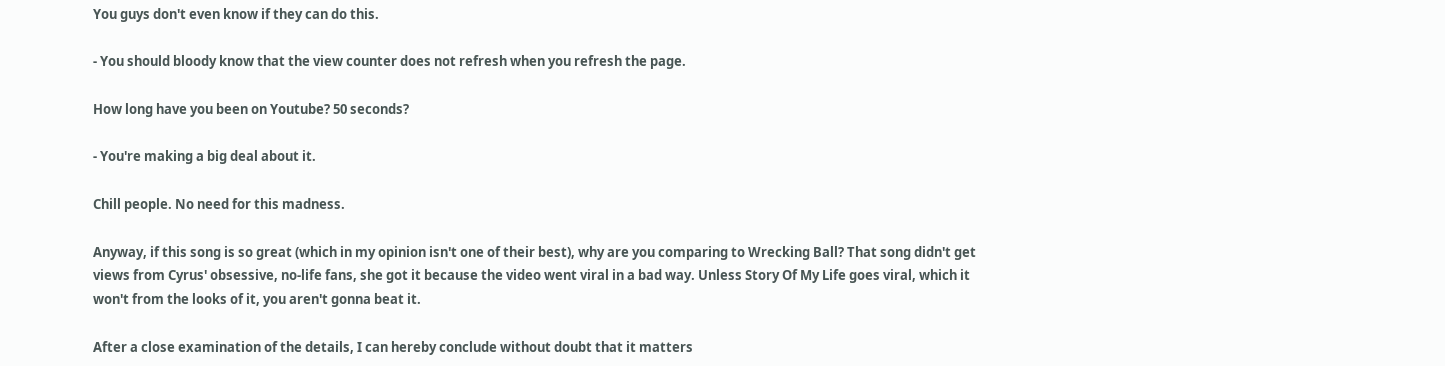You guys don't even know if they can do this.

- You should bloody know that the view counter does not refresh when you refresh the page.

How long have you been on Youtube? 50 seconds?

- You're making a big deal about it.

Chill people. No need for this madness.

Anyway, if this song is so great (which in my opinion isn't one of their best), why are you comparing to Wrecking Ball? That song didn't get views from Cyrus' obsessive, no-life fans, she got it because the video went viral in a bad way. Unless Story Of My Life goes viral, which it won't from the looks of it, you aren't gonna beat it.

After a close examination of the details, I can hereby conclude without doubt that it matters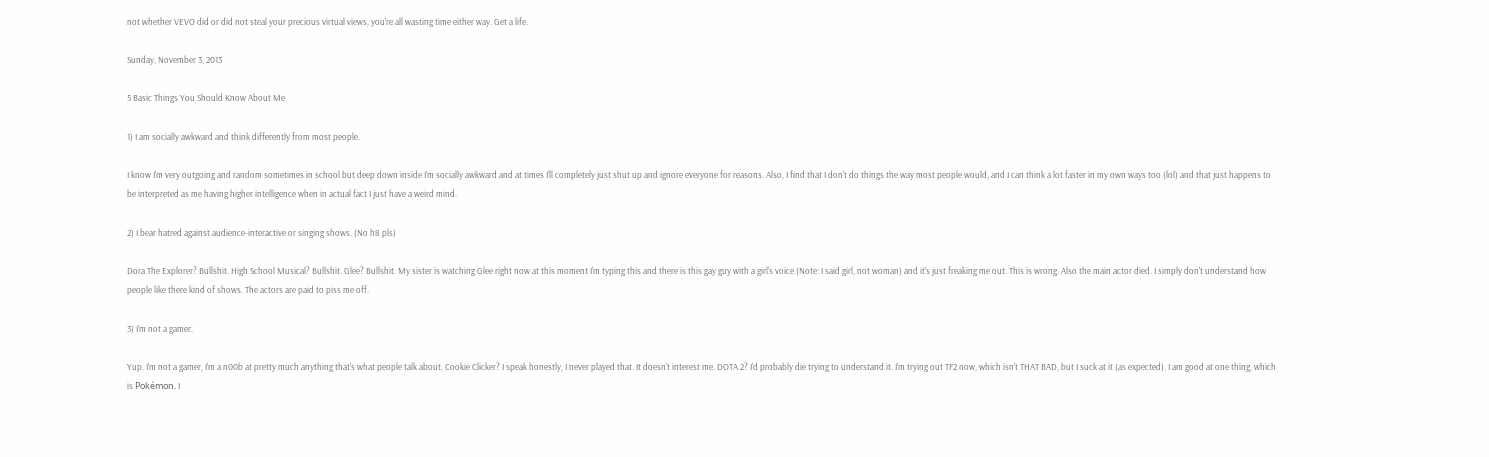not whether VEVO did or did not steal your precious virtual views, you're all wasting time either way. Get a life.

Sunday, November 3, 2013

5 Basic Things You Should Know About Me

1) I am socially awkward and think differently from most people.

I know I'm very outgoing and random sometimes in school but deep down inside I'm socially awkward and at times I'll completely just shut up and ignore everyone for reasons. Also, I find that I don't do things the way most people would, and I can think a lot faster in my own ways too (lol) and that just happens to be interpreted as me having higher intelligence when in actual fact I just have a weird mind.

2) I bear hatred against audience-interactive or singing shows. (No h8 pls)

Dora The Explorer? Bullshit. High School Musical? Bullshit. Glee? Bullshit. My sister is watching Glee right now at this moment I'm typing this and there is this gay guy with a girl's voice (Note: I said girl, not woman) and it's just freaking me out. This is wrong. Also the main actor died. I simply don't understand how people like there kind of shows. The actors are paid to piss me off.

3) I'm not a gamer.

Yup. I'm not a gamer, I'm a n00b at pretty much anything that's what people talk about. Cookie Clicker? I speak honestly, I never played that. It doesn't interest me. DOTA 2? I'd probably die trying to understand it. I'm trying out TF2 now, which isn't THAT BAD, but I suck at it (as expected). I am good at one thing, which is Pokémon. I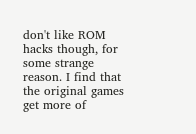don't like ROM hacks though, for some strange reason. I find that the original games get more of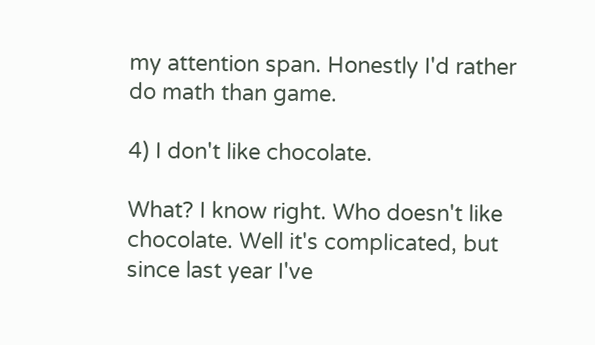my attention span. Honestly I'd rather do math than game.

4) I don't like chocolate.

What? I know right. Who doesn't like chocolate. Well it's complicated, but since last year I've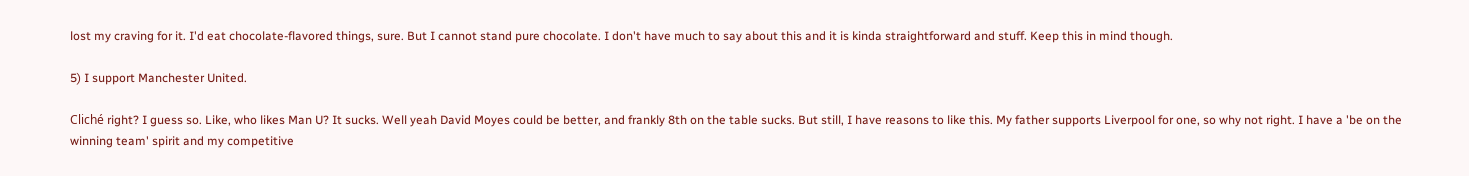lost my craving for it. I'd eat chocolate-flavored things, sure. But I cannot stand pure chocolate. I don't have much to say about this and it is kinda straightforward and stuff. Keep this in mind though.

5) I support Manchester United.

Cliché right? I guess so. Like, who likes Man U? It sucks. Well yeah David Moyes could be better, and frankly 8th on the table sucks. But still, I have reasons to like this. My father supports Liverpool for one, so why not right. I have a 'be on the winning team' spirit and my competitive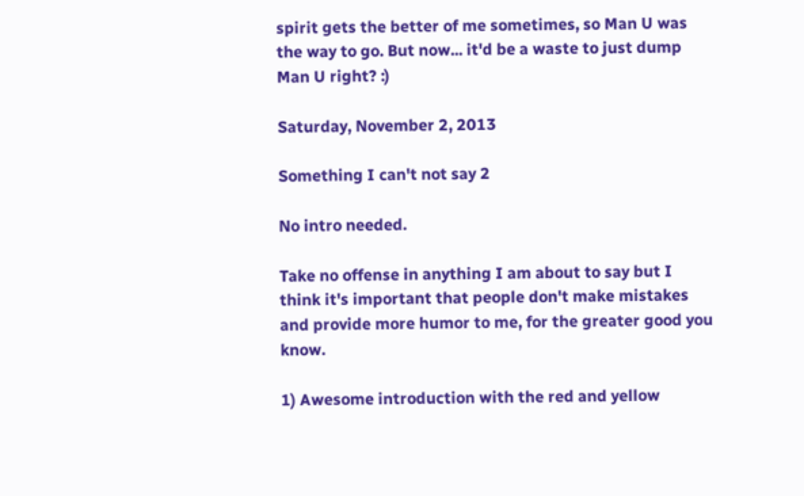spirit gets the better of me sometimes, so Man U was the way to go. But now... it'd be a waste to just dump Man U right? :)

Saturday, November 2, 2013

Something I can't not say 2

No intro needed.

Take no offense in anything I am about to say but I think it's important that people don't make mistakes and provide more humor to me, for the greater good you know.

1) Awesome introduction with the red and yellow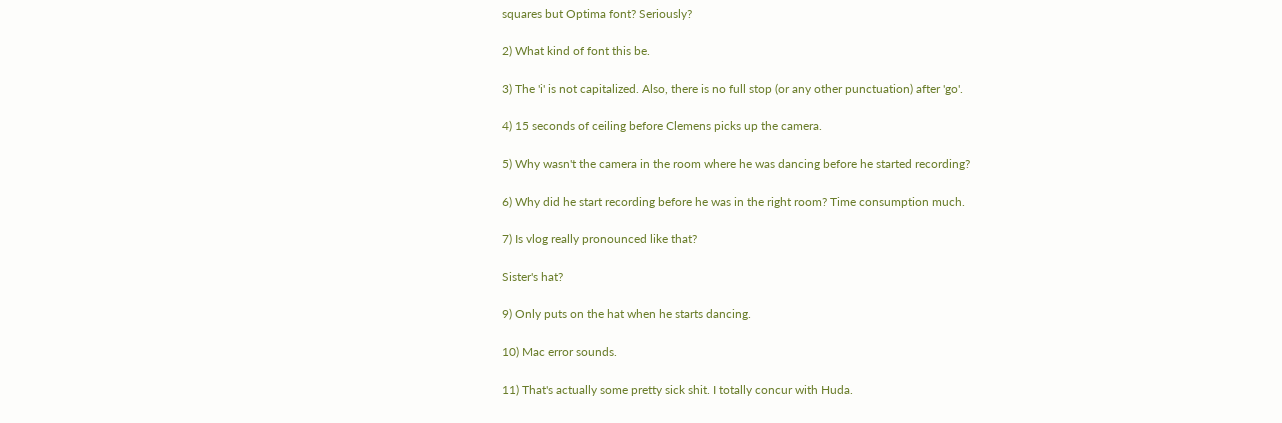squares but Optima font? Seriously?

2) What kind of font this be.

3) The 'i' is not capitalized. Also, there is no full stop (or any other punctuation) after 'go'.

4) 15 seconds of ceiling before Clemens picks up the camera.

5) Why wasn't the camera in the room where he was dancing before he started recording?

6) Why did he start recording before he was in the right room? Time consumption much.

7) Is vlog really pronounced like that?

Sister's hat?

9) Only puts on the hat when he starts dancing.

10) Mac error sounds.

11) That's actually some pretty sick shit. I totally concur with Huda.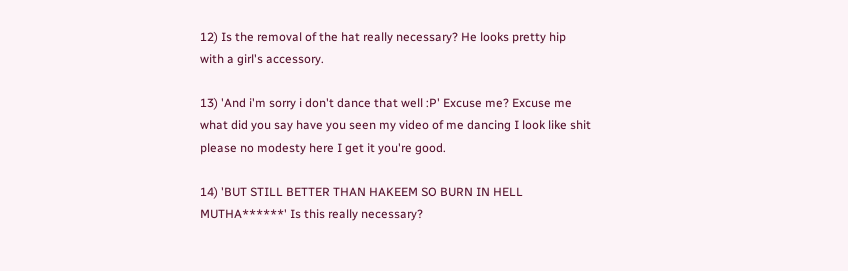12) Is the removal of the hat really necessary? He looks pretty hip with a girl's accessory.

13) 'And i'm sorry i don't dance that well :P' Excuse me? Excuse me what did you say have you seen my video of me dancing I look like shit please no modesty here I get it you're good.

14) 'BUT STILL BETTER THAN HAKEEM SO BURN IN HELL MUTHA******' Is this really necessary?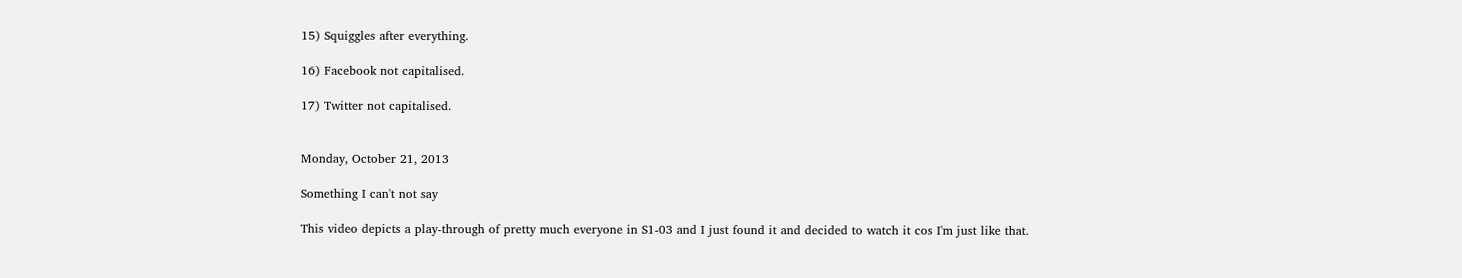15) Squiggles after everything.

16) Facebook not capitalised.

17) Twitter not capitalised.


Monday, October 21, 2013

Something I can't not say

This video depicts a play-through of pretty much everyone in S1-03 and I just found it and decided to watch it cos I'm just like that.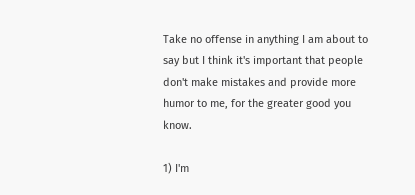Take no offense in anything I am about to say but I think it's important that people don't make mistakes and provide more humor to me, for the greater good you know.

1) I'm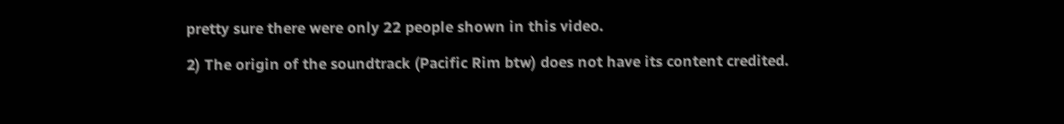pretty sure there were only 22 people shown in this video.

2) The origin of the soundtrack (Pacific Rim btw) does not have its content credited.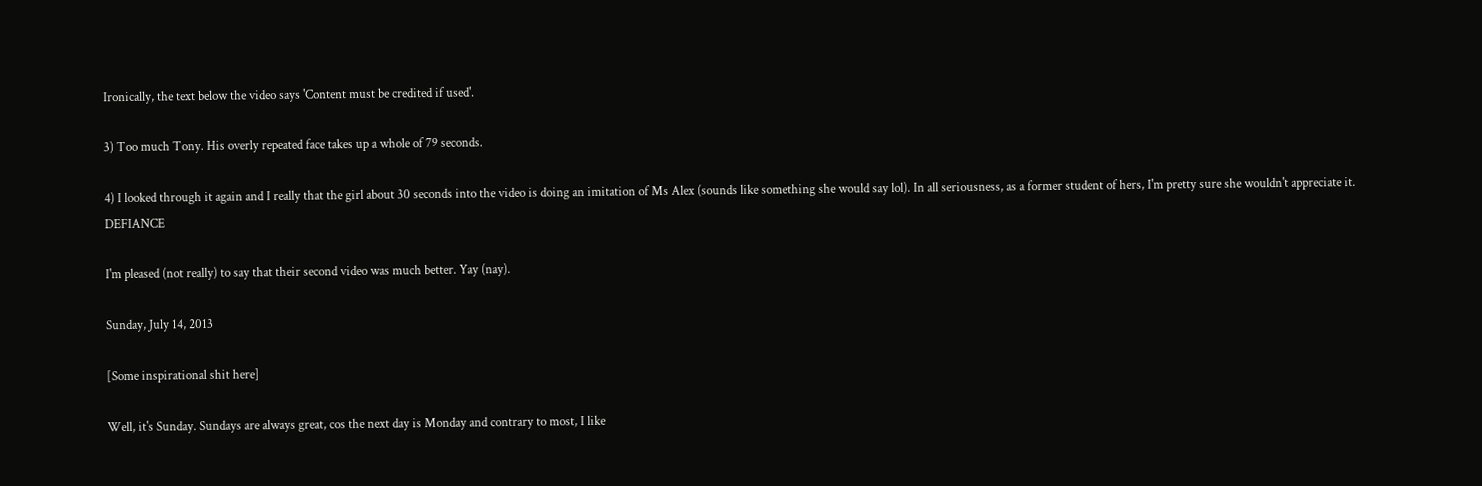Ironically, the text below the video says 'Content must be credited if used'.

3) Too much Tony. His overly repeated face takes up a whole of 79 seconds.

4) I looked through it again and I really that the girl about 30 seconds into the video is doing an imitation of Ms Alex (sounds like something she would say lol). In all seriousness, as a former student of hers, I'm pretty sure she wouldn't appreciate it. DEFIANCE

I'm pleased (not really) to say that their second video was much better. Yay (nay).

Sunday, July 14, 2013

[Some inspirational shit here]

Well, it's Sunday. Sundays are always great, cos the next day is Monday and contrary to most, I like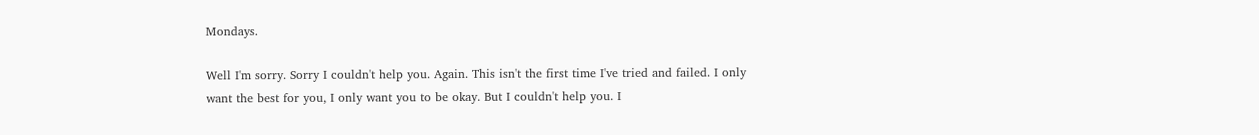Mondays.

Well I'm sorry. Sorry I couldn't help you. Again. This isn't the first time I've tried and failed. I only want the best for you, I only want you to be okay. But I couldn't help you. I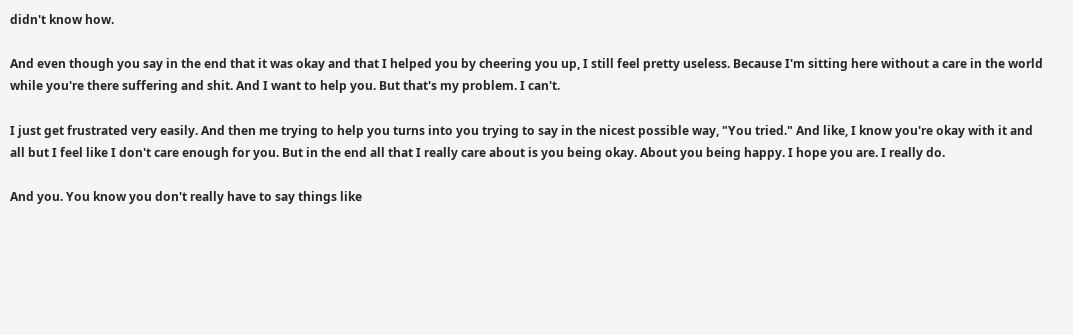didn't know how.

And even though you say in the end that it was okay and that I helped you by cheering you up, I still feel pretty useless. Because I'm sitting here without a care in the world while you're there suffering and shit. And I want to help you. But that's my problem. I can't.

I just get frustrated very easily. And then me trying to help you turns into you trying to say in the nicest possible way, "You tried." And like, I know you're okay with it and all but I feel like I don't care enough for you. But in the end all that I really care about is you being okay. About you being happy. I hope you are. I really do.

And you. You know you don't really have to say things like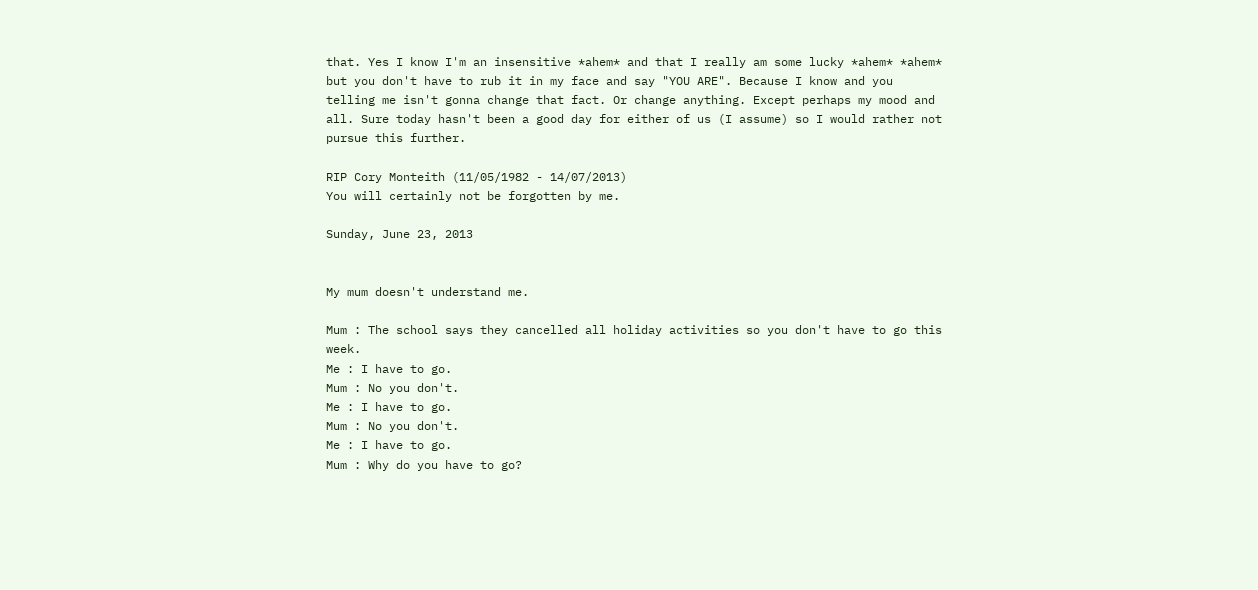that. Yes I know I'm an insensitive *ahem* and that I really am some lucky *ahem* *ahem* but you don't have to rub it in my face and say "YOU ARE". Because I know and you telling me isn't gonna change that fact. Or change anything. Except perhaps my mood and all. Sure today hasn't been a good day for either of us (I assume) so I would rather not pursue this further.

RIP Cory Monteith (11/05/1982 - 14/07/2013)
You will certainly not be forgotten by me.

Sunday, June 23, 2013


My mum doesn't understand me.

Mum : The school says they cancelled all holiday activities so you don't have to go this week.
Me : I have to go.
Mum : No you don't.
Me : I have to go.
Mum : No you don't.
Me : I have to go.
Mum : Why do you have to go?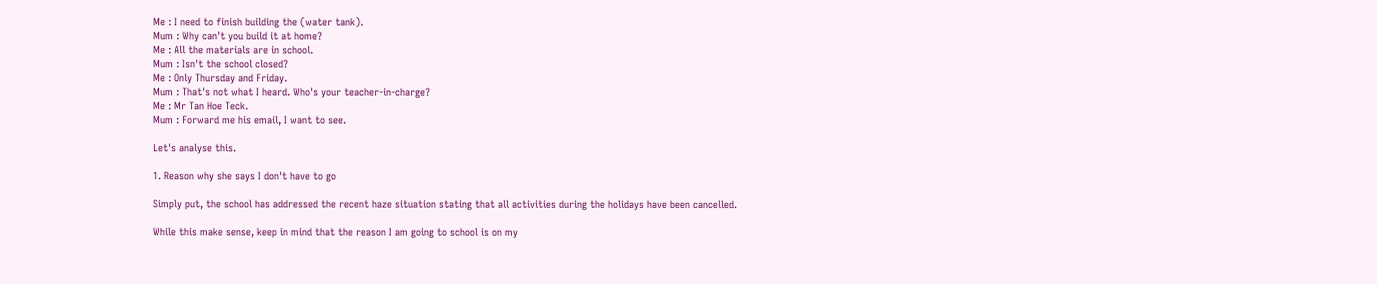Me : I need to finish building the (water tank).
Mum : Why can't you build it at home?
Me : All the materials are in school.
Mum : Isn't the school closed?
Me : Only Thursday and Friday.
Mum : That's not what I heard. Who's your teacher-in-charge?
Me : Mr Tan Hoe Teck.
Mum : Forward me his email, I want to see.

Let's analyse this.

1. Reason why she says I don't have to go

Simply put, the school has addressed the recent haze situation stating that all activities during the holidays have been cancelled.

While this make sense, keep in mind that the reason I am going to school is on my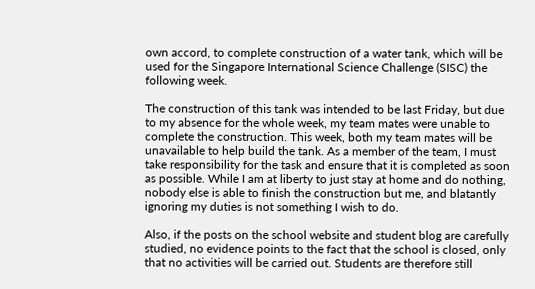own accord, to complete construction of a water tank, which will be used for the Singapore International Science Challenge (SISC) the following week.

The construction of this tank was intended to be last Friday, but due to my absence for the whole week, my team mates were unable to complete the construction. This week, both my team mates will be unavailable to help build the tank. As a member of the team, I must take responsibility for the task and ensure that it is completed as soon as possible. While I am at liberty to just stay at home and do nothing, nobody else is able to finish the construction but me, and blatantly ignoring my duties is not something I wish to do.

Also, if the posts on the school website and student blog are carefully studied, no evidence points to the fact that the school is closed, only that no activities will be carried out. Students are therefore still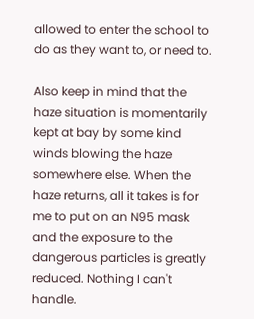allowed to enter the school to do as they want to, or need to.

Also keep in mind that the haze situation is momentarily kept at bay by some kind winds blowing the haze somewhere else. When the haze returns, all it takes is for me to put on an N95 mask and the exposure to the dangerous particles is greatly reduced. Nothing I can't handle.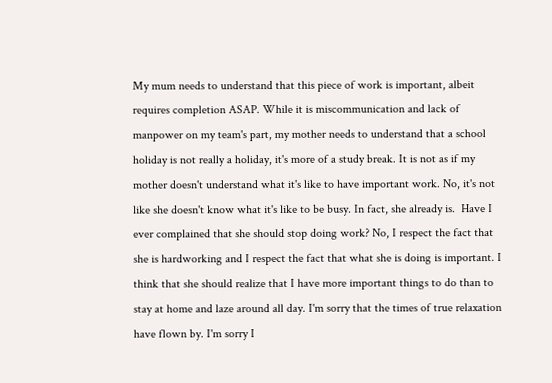My mum needs to understand that this piece of work is important, albeit requires completion ASAP. While it is miscommunication and lack of manpower on my team's part, my mother needs to understand that a school holiday is not really a holiday, it's more of a study break. It is not as if my mother doesn't understand what it's like to have important work. No, it's not like she doesn't know what it's like to be busy. In fact, she already is.  Have I ever complained that she should stop doing work? No, I respect the fact that she is hardworking and I respect the fact that what she is doing is important. I think that she should realize that I have more important things to do than to stay at home and laze around all day. I'm sorry that the times of true relaxation have flown by. I'm sorry I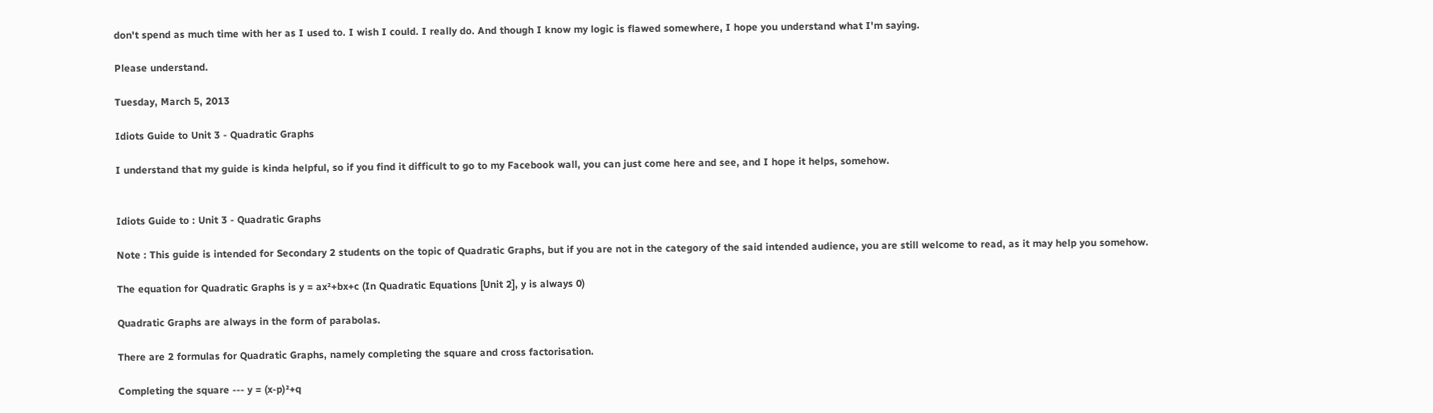don't spend as much time with her as I used to. I wish I could. I really do. And though I know my logic is flawed somewhere, I hope you understand what I'm saying.

Please understand.

Tuesday, March 5, 2013

Idiots Guide to Unit 3 - Quadratic Graphs

I understand that my guide is kinda helpful, so if you find it difficult to go to my Facebook wall, you can just come here and see, and I hope it helps, somehow.


Idiots Guide to : Unit 3 - Quadratic Graphs

Note : This guide is intended for Secondary 2 students on the topic of Quadratic Graphs, but if you are not in the category of the said intended audience, you are still welcome to read, as it may help you somehow.

The equation for Quadratic Graphs is y = ax²+bx+c (In Quadratic Equations [Unit 2], y is always 0)

Quadratic Graphs are always in the form of parabolas.

There are 2 formulas for Quadratic Graphs, namely completing the square and cross factorisation.

Completing the square --- y = (x-p)²+q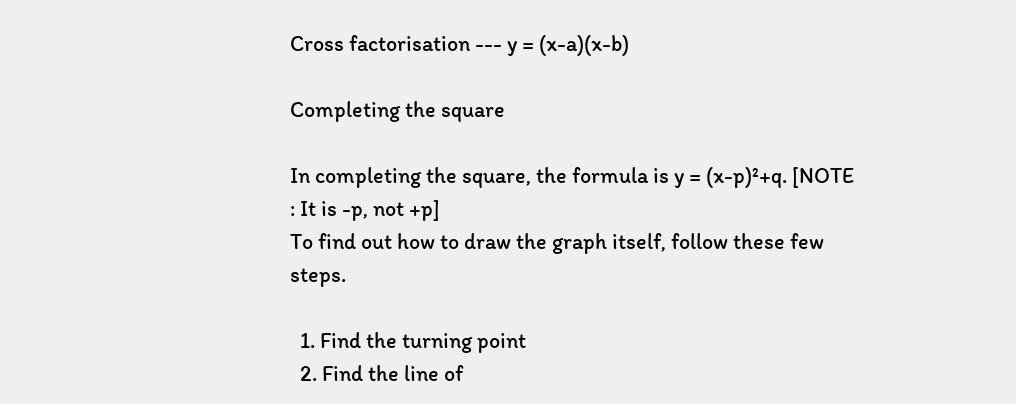Cross factorisation --- y = (x-a)(x-b)

Completing the square

In completing the square, the formula is y = (x-p)²+q. [NOTE : It is -p, not +p]
To find out how to draw the graph itself, follow these few steps.

  1. Find the turning point
  2. Find the line of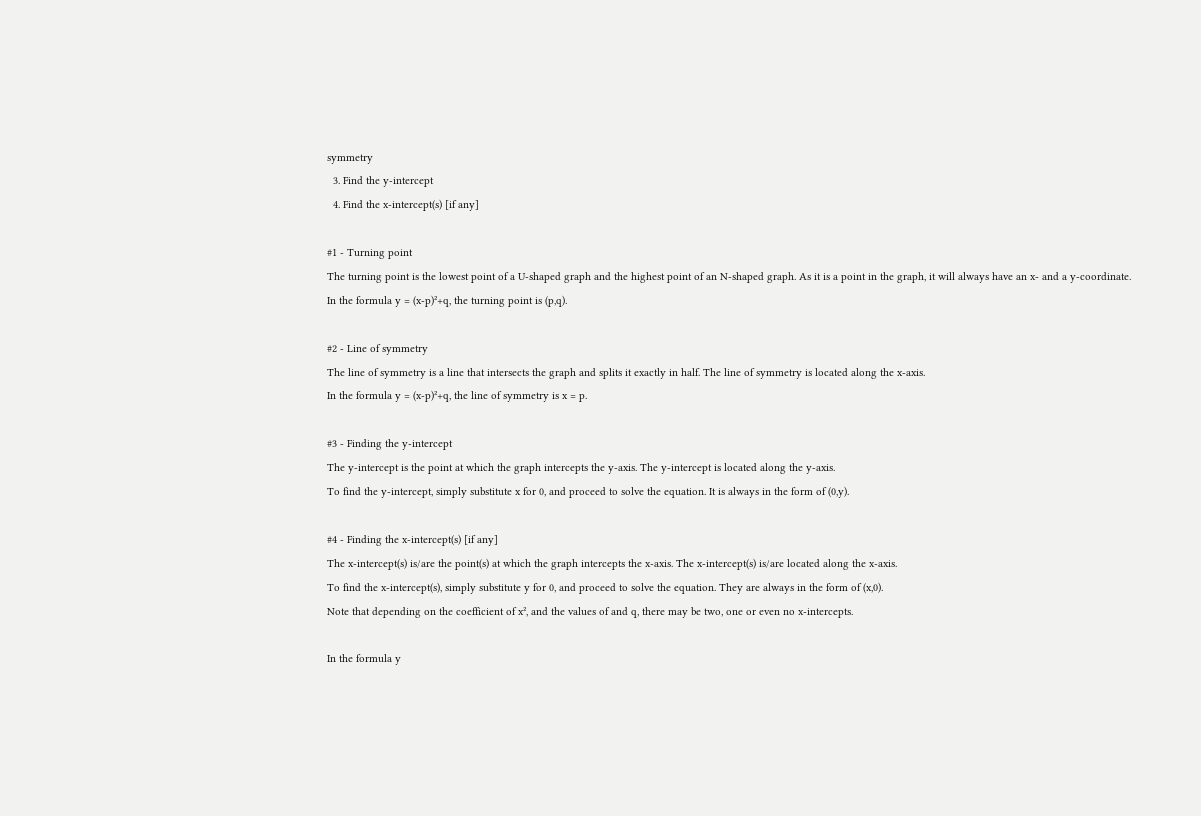symmetry
  3. Find the y-intercept
  4. Find the x-intercept(s) [if any]

#1 - Turning point
The turning point is the lowest point of a U-shaped graph and the highest point of an N-shaped graph. As it is a point in the graph, it will always have an x- and a y-coordinate.
In the formula y = (x-p)²+q, the turning point is (p,q).

#2 - Line of symmetry
The line of symmetry is a line that intersects the graph and splits it exactly in half. The line of symmetry is located along the x-axis.
In the formula y = (x-p)²+q, the line of symmetry is x = p.

#3 - Finding the y-intercept
The y-intercept is the point at which the graph intercepts the y-axis. The y-intercept is located along the y-axis.
To find the y-intercept, simply substitute x for 0, and proceed to solve the equation. It is always in the form of (0,y).

#4 - Finding the x-intercept(s) [if any]
The x-intercept(s) is/are the point(s) at which the graph intercepts the x-axis. The x-intercept(s) is/are located along the x-axis.
To find the x-intercept(s), simply substitute y for 0, and proceed to solve the equation. They are always in the form of (x,0).
Note that depending on the coefficient of x², and the values of and q, there may be two, one or even no x-intercepts.

In the formula y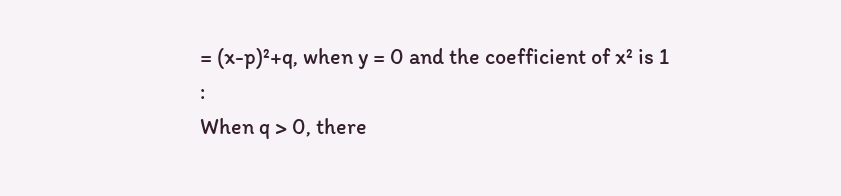= (x-p)²+q, when y = 0 and the coefficient of x² is 1 :
When q > 0, there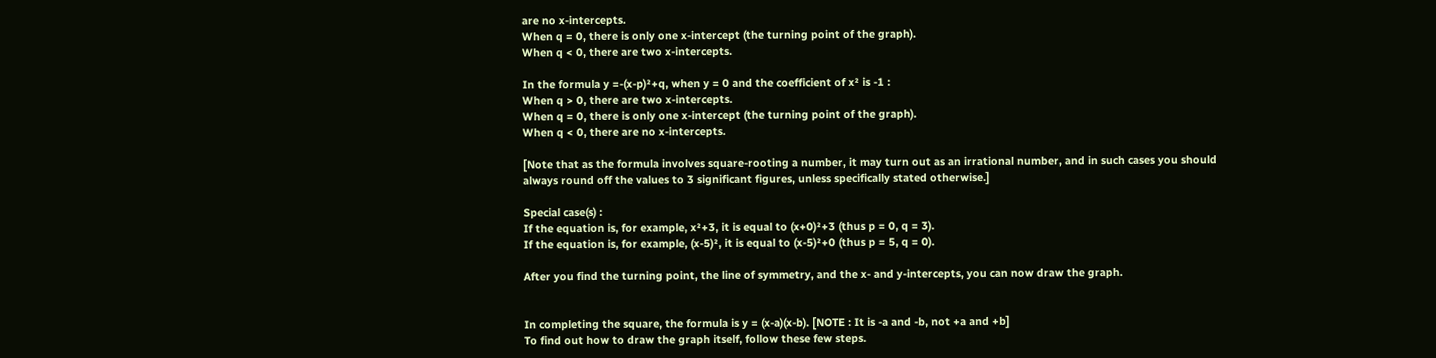are no x-intercepts.
When q = 0, there is only one x-intercept (the turning point of the graph).
When q < 0, there are two x-intercepts.

In the formula y =-(x-p)²+q, when y = 0 and the coefficient of x² is -1 :
When q > 0, there are two x-intercepts.
When q = 0, there is only one x-intercept (the turning point of the graph).
When q < 0, there are no x-intercepts.

[Note that as the formula involves square-rooting a number, it may turn out as an irrational number, and in such cases you should always round off the values to 3 significant figures, unless specifically stated otherwise.]

Special case(s) :
If the equation is, for example, x²+3, it is equal to (x+0)²+3 (thus p = 0, q = 3).
If the equation is, for example, (x-5)², it is equal to (x-5)²+0 (thus p = 5, q = 0).

After you find the turning point, the line of symmetry, and the x- and y-intercepts, you can now draw the graph.


In completing the square, the formula is y = (x-a)(x-b). [NOTE : It is -a and -b, not +a and +b]
To find out how to draw the graph itself, follow these few steps.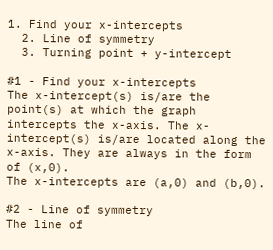1. Find your x-intercepts
  2. Line of symmetry
  3. Turning point + y-intercept

#1 - Find your x-intercepts
The x-intercept(s) is/are the point(s) at which the graph intercepts the x-axis. The x-intercept(s) is/are located along the x-axis. They are always in the form of (x,0).
The x-intercepts are (a,0) and (b,0).

#2 - Line of symmetry
The line of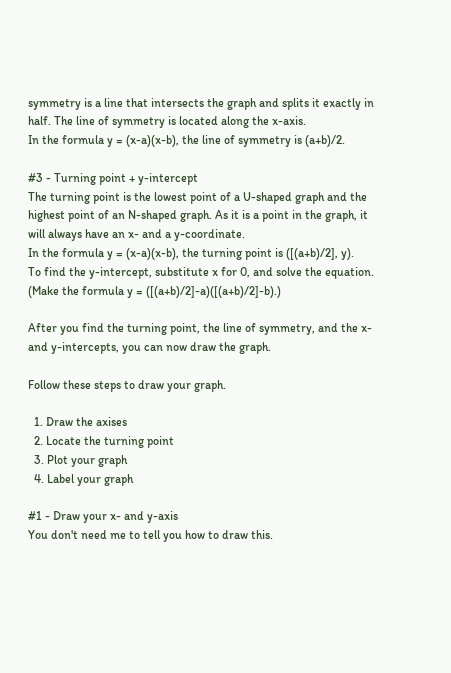symmetry is a line that intersects the graph and splits it exactly in half. The line of symmetry is located along the x-axis.
In the formula y = (x-a)(x-b), the line of symmetry is (a+b)/2.

#3 - Turning point + y-intercept
The turning point is the lowest point of a U-shaped graph and the highest point of an N-shaped graph. As it is a point in the graph, it will always have an x- and a y-coordinate.
In the formula y = (x-a)(x-b), the turning point is ([(a+b)/2], y).
To find the y-intercept, substitute x for 0, and solve the equation.
(Make the formula y = ([(a+b)/2]-a)([(a+b)/2]-b).)

After you find the turning point, the line of symmetry, and the x- and y-intercepts, you can now draw the graph.

Follow these steps to draw your graph.

  1. Draw the axises
  2. Locate the turning point
  3. Plot your graph
  4. Label your graph

#1 - Draw your x- and y-axis
You don't need me to tell you how to draw this.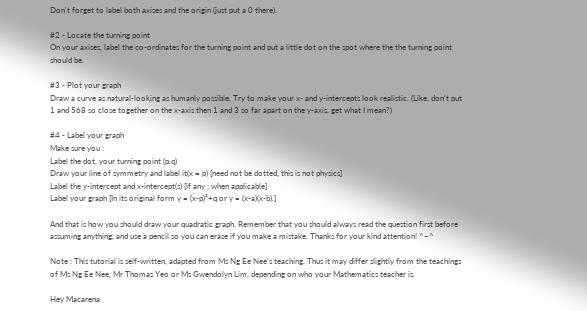Don't forget to label both axises and the origin (just put a 0 there).

#2 - Locate the turning point
On your axises, label the co-ordinates for the turning point and put a little dot on the spot where the the turning point should be.

#3 - Plot your graph
Draw a curve as natural-looking as humanly possible. Try to make your x- and y-intercepts look realistic. (Like, don't put 1 and 568 so close together on the x-axis then 1 and 3 so far apart on the y-axis, get what I mean?)

#4 - Label your graph
Make sure you :
Label the dot, your turning point (p,q)
Draw your line of symmetry and label it(x = p) [need not be dotted, this is not physics]
Label the y-intercept and x-intercept(s) [if any ; when applicable]
Label your graph [In its original form y = (x-p)²+q or y = (x-a)(x-b).]

And that is how you should draw your quadratic graph. Remember that you should always read the question first before assuming anything, and use a pencil so you can erase if you make a mistake. Thanks for your kind attention! ^~^

Note : This tutorial is self-written, adapted from Ms Ng Ee Nee's teaching. Thus it may differ slightly from the teachings of Ms Ng Ee Nee, Mr Thomas Yeo or Ms Gwendolyn Lim, depending on who your Mathematics teacher is.

Hey Macarena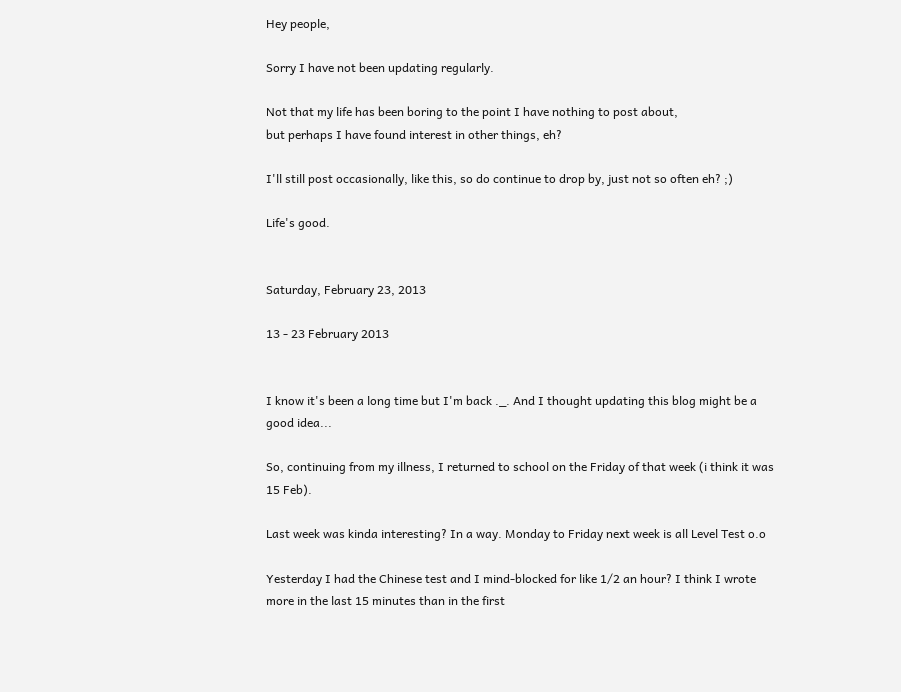Hey people,

Sorry I have not been updating regularly.

Not that my life has been boring to the point I have nothing to post about,
but perhaps I have found interest in other things, eh?

I'll still post occasionally, like this, so do continue to drop by, just not so often eh? ;)

Life's good.


Saturday, February 23, 2013

13 - 23 February 2013


I know it's been a long time but I'm back ._. And I thought updating this blog might be a good idea...

So, continuing from my illness, I returned to school on the Friday of that week (i think it was 15 Feb).

Last week was kinda interesting? In a way. Monday to Friday next week is all Level Test o.o

Yesterday I had the Chinese test and I mind-blocked for like 1/2 an hour? I think I wrote more in the last 15 minutes than in the first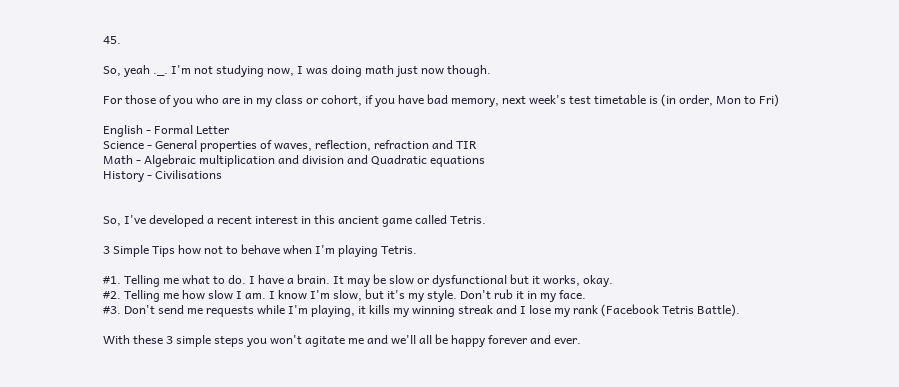45.

So, yeah ._. I'm not studying now, I was doing math just now though.

For those of you who are in my class or cohort, if you have bad memory, next week's test timetable is (in order, Mon to Fri)

English - Formal Letter
Science - General properties of waves, reflection, refraction and TIR
Math - Algebraic multiplication and division and Quadratic equations
History - Civilisations


So, I've developed a recent interest in this ancient game called Tetris.

3 Simple Tips how not to behave when I'm playing Tetris.

#1. Telling me what to do. I have a brain. It may be slow or dysfunctional but it works, okay.
#2. Telling me how slow I am. I know I'm slow, but it's my style. Don't rub it in my face.
#3. Don't send me requests while I'm playing, it kills my winning streak and I lose my rank (Facebook Tetris Battle).

With these 3 simple steps you won't agitate me and we'll all be happy forever and ever.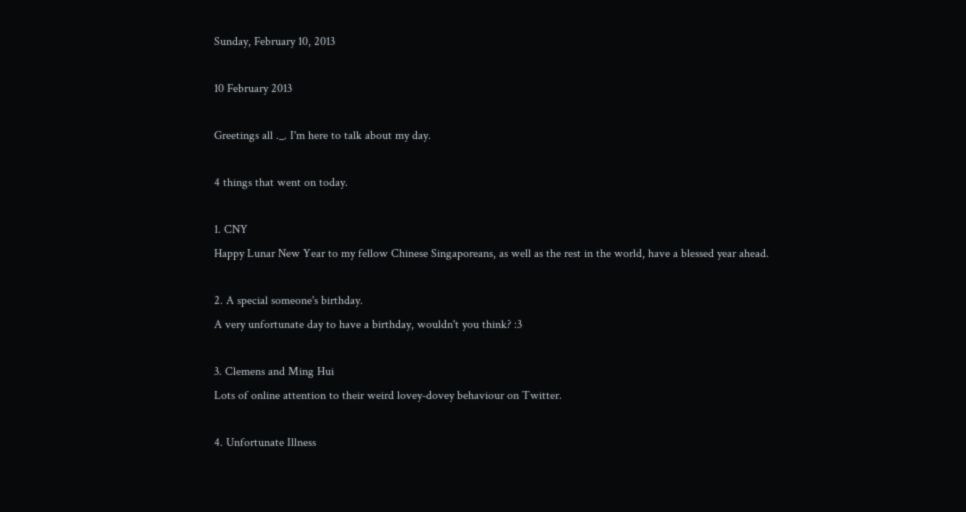Sunday, February 10, 2013

10 February 2013

Greetings all ._. I'm here to talk about my day.

4 things that went on today.

1. CNY
Happy Lunar New Year to my fellow Chinese Singaporeans, as well as the rest in the world, have a blessed year ahead.

2. A special someone's birthday.
A very unfortunate day to have a birthday, wouldn't you think? :3

3. Clemens and Ming Hui
Lots of online attention to their weird lovey-dovey behaviour on Twitter.

4. Unfortunate Illness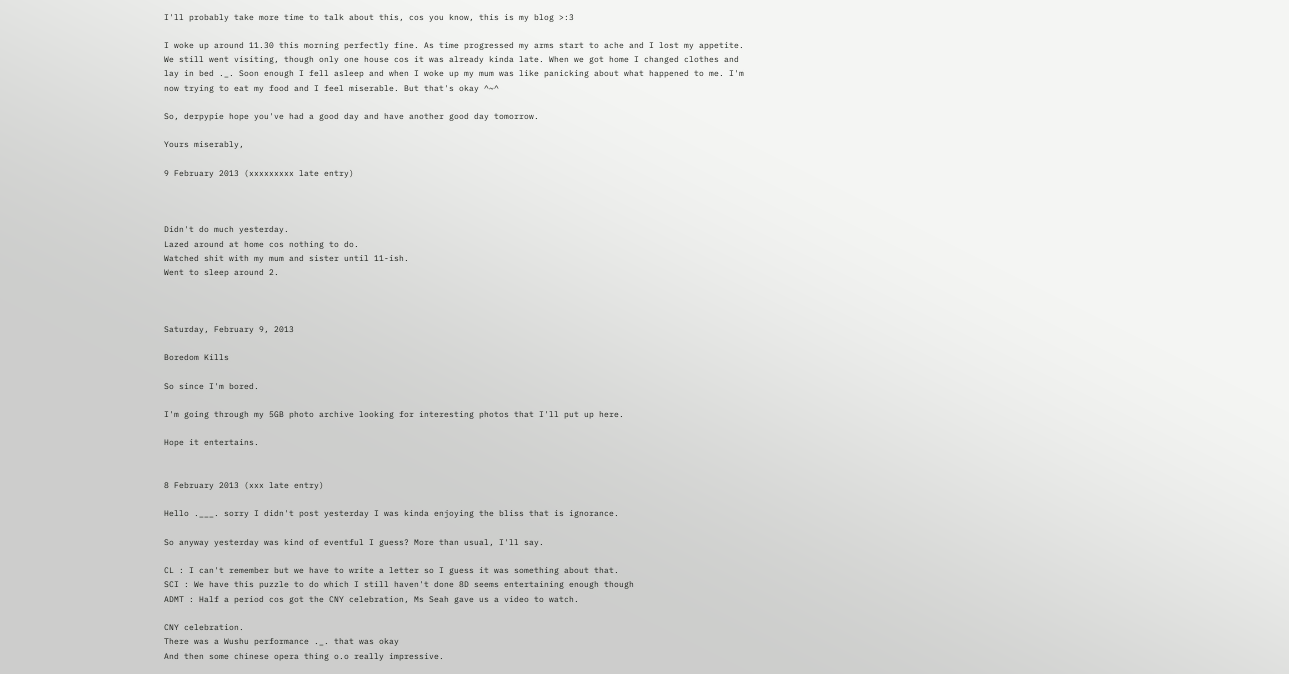I'll probably take more time to talk about this, cos you know, this is my blog >:3

I woke up around 11.30 this morning perfectly fine. As time progressed my arms start to ache and I lost my appetite. We still went visiting, though only one house cos it was already kinda late. When we got home I changed clothes and lay in bed ._. Soon enough I fell asleep and when I woke up my mum was like panicking about what happened to me. I'm now trying to eat my food and I feel miserable. But that's okay ^~^

So, derpypie hope you've had a good day and have another good day tomorrow.

Yours miserably,

9 February 2013 (xxxxxxxxx late entry)



Didn't do much yesterday.
Lazed around at home cos nothing to do.
Watched shit with my mum and sister until 11-ish.
Went to sleep around 2.



Saturday, February 9, 2013

Boredom Kills

So since I'm bored.

I'm going through my 5GB photo archive looking for interesting photos that I'll put up here.

Hope it entertains.


8 February 2013 (xxx late entry)

Hello .___. sorry I didn't post yesterday I was kinda enjoying the bliss that is ignorance.

So anyway yesterday was kind of eventful I guess? More than usual, I'll say.

CL : I can't remember but we have to write a letter so I guess it was something about that.
SCI : We have this puzzle to do which I still haven't done 8D seems entertaining enough though
ADMT : Half a period cos got the CNY celebration, Ms Seah gave us a video to watch.

CNY celebration.
There was a Wushu performance ._. that was okay
And then some chinese opera thing o.o really impressive.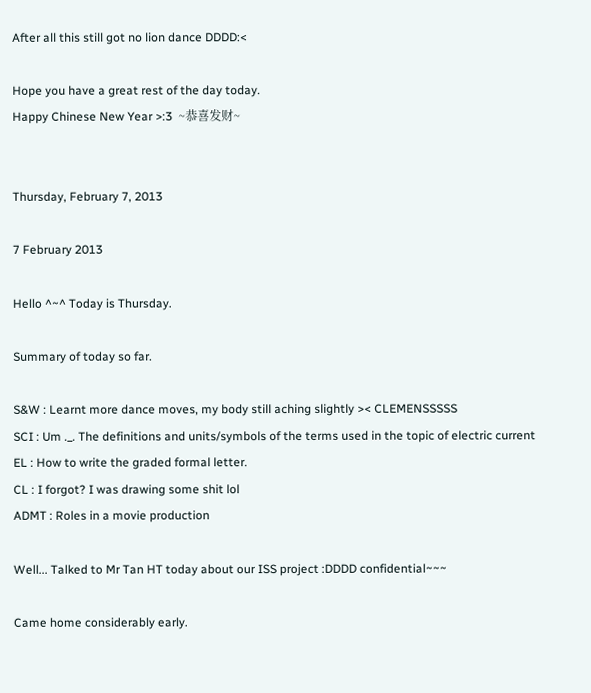After all this still got no lion dance DDDD:<

Hope you have a great rest of the day today.
Happy Chinese New Year >:3  ~恭喜发财~


Thursday, February 7, 2013

7 February 2013

Hello ^~^ Today is Thursday.

Summary of today so far.

S&W : Learnt more dance moves, my body still aching slightly >< CLEMENSSSSS
SCI : Um ._. The definitions and units/symbols of the terms used in the topic of electric current
EL : How to write the graded formal letter.
CL : I forgot? I was drawing some shit lol
ADMT : Roles in a movie production

Well... Talked to Mr Tan HT today about our ISS project :DDDD confidential~~~

Came home considerably early.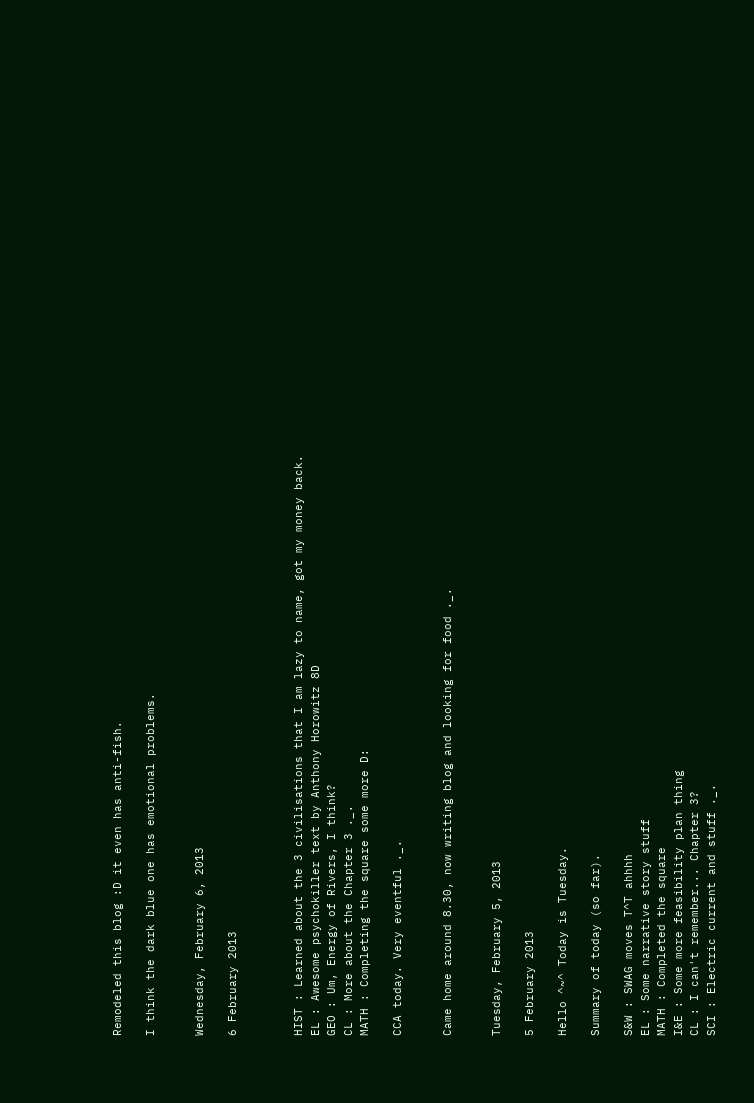Remodeled this blog :D it even has anti-fish.

I think the dark blue one has emotional problems.


Wednesday, February 6, 2013

6 February 2013



HIST : Learned about the 3 civilisations that I am lazy to name, got my money back.
EL : Awesome psychokiller text by Anthony Horowitz 8D
GEO : Um, Energy of Rivers, I think?
CL : More about the Chapter 3 ._.
MATH : Completing the square some more D:

CCA today. Very eventful ._.


Came home around 8.30, now writing blog and looking for food ._.


Tuesday, February 5, 2013

5 February 2013

Hello ^~^ Today is Tuesday.

Summary of today (so far).

S&W : SWAG moves T^T ahhhh
EL : Some narrative story stuff
MATH : Completed the square
I&E : Some more feasibility plan thing
CL : I can't remember... Chapter 3?
SCI : Electric current and stuff ._.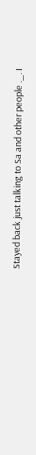Stayed back just talking to Sa and other people ._. I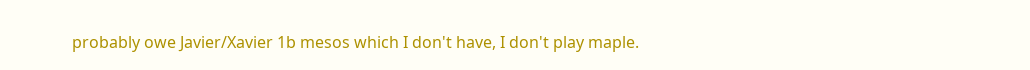probably owe Javier/Xavier 1b mesos which I don't have, I don't play maple.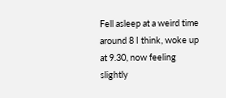Fell asleep at a weird time around 8 I think, woke up at 9.30, now feeling slightly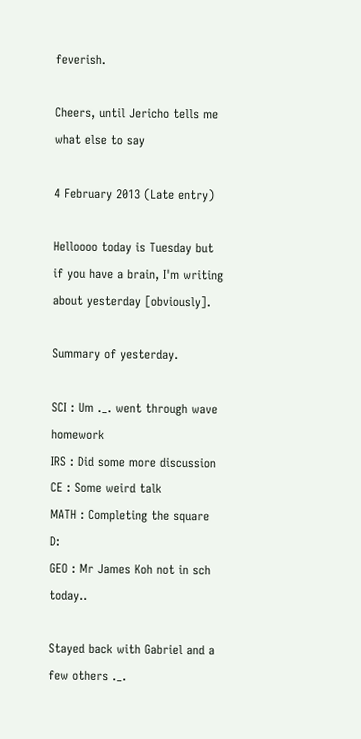feverish.

Cheers, until Jericho tells me what else to say

4 February 2013 (Late entry)

Helloooo today is Tuesday but if you have a brain, I'm writing about yesterday [obviously].

Summary of yesterday.

SCI : Um ._. went through wave homework
IRS : Did some more discussion
CE : Some weird talk
MATH : Completing the square D:
GEO : Mr James Koh not in sch today..

Stayed back with Gabriel and a few others ._.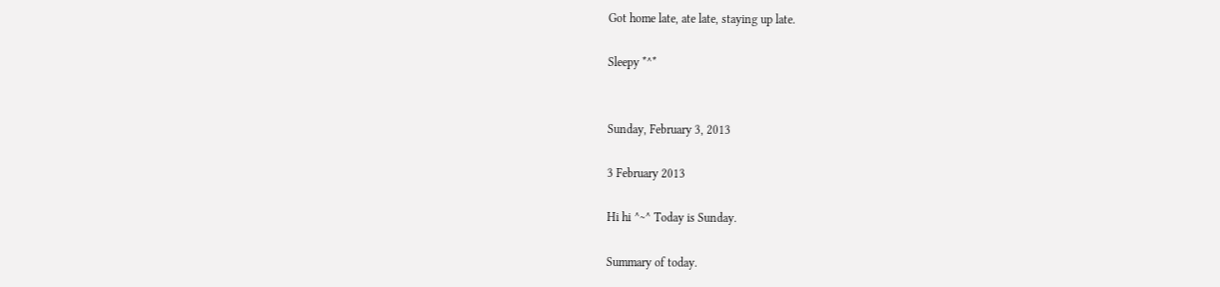Got home late, ate late, staying up late.

Sleepy *^*


Sunday, February 3, 2013

3 February 2013

Hi hi ^~^ Today is Sunday.

Summary of today.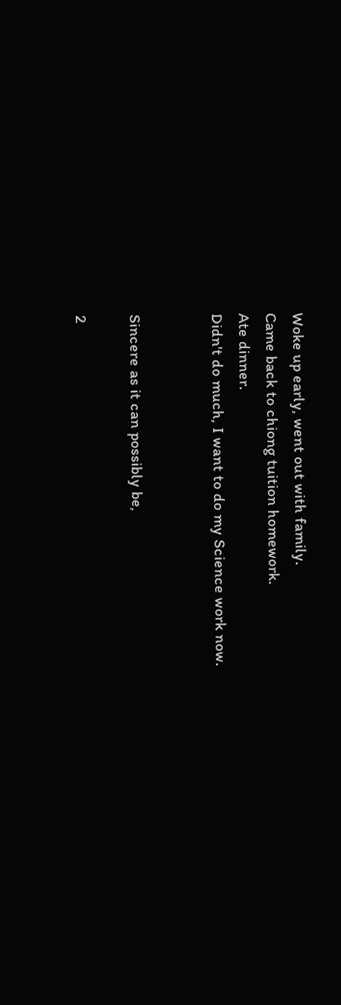Woke up early, went out with family.
Came back to chiong tuition homework.
Ate dinner.
Didn't do much, I want to do my Science work now.


Sincere as it can possibly be,

2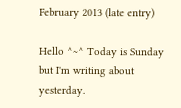February 2013 (late entry)

Hello ^~^ Today is Sunday but I'm writing about yesterday.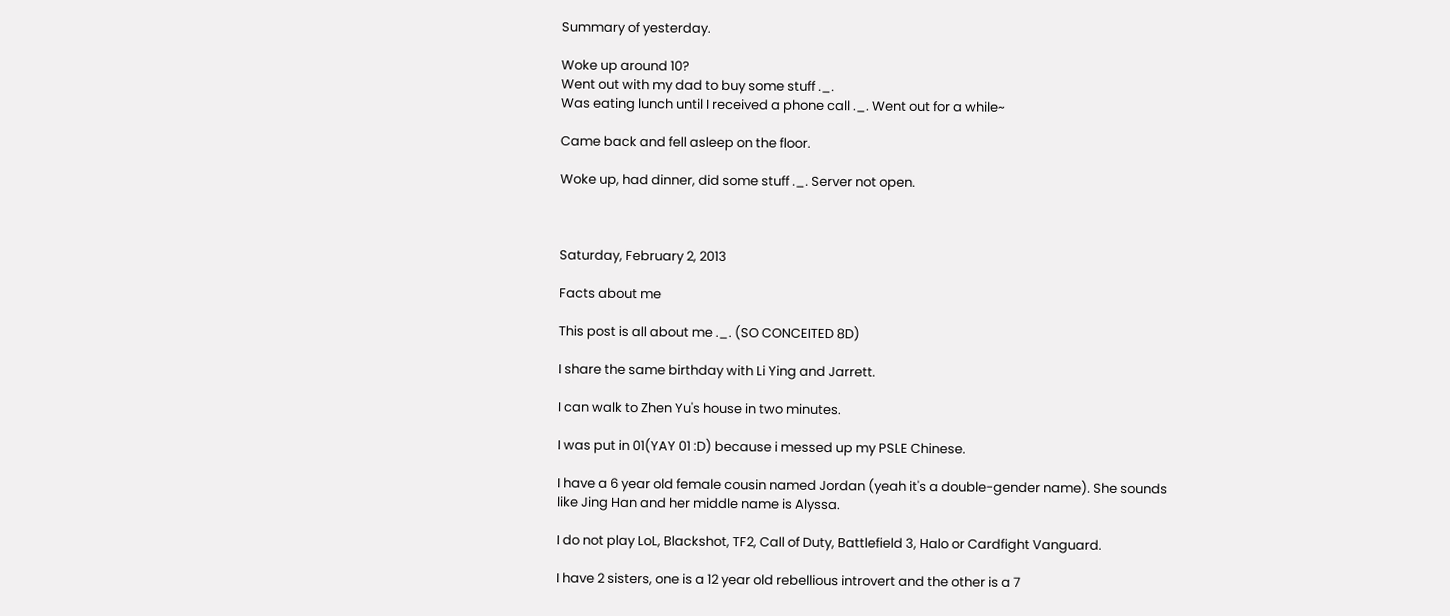Summary of yesterday.

Woke up around 10?
Went out with my dad to buy some stuff ._.
Was eating lunch until I received a phone call ._. Went out for a while~

Came back and fell asleep on the floor.

Woke up, had dinner, did some stuff ._. Server not open.



Saturday, February 2, 2013

Facts about me

This post is all about me ._. (SO CONCEITED 8D)

I share the same birthday with Li Ying and Jarrett.

I can walk to Zhen Yu's house in two minutes.

I was put in 01(YAY 01 :D) because i messed up my PSLE Chinese.

I have a 6 year old female cousin named Jordan (yeah it's a double-gender name). She sounds like Jing Han and her middle name is Alyssa.

I do not play LoL, Blackshot, TF2, Call of Duty, Battlefield 3, Halo or Cardfight Vanguard.

I have 2 sisters, one is a 12 year old rebellious introvert and the other is a 7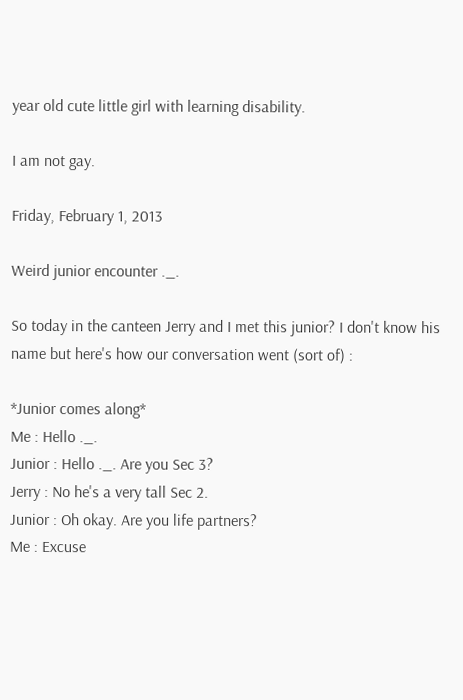year old cute little girl with learning disability.

I am not gay.

Friday, February 1, 2013

Weird junior encounter ._.

So today in the canteen Jerry and I met this junior? I don't know his name but here's how our conversation went (sort of) :

*Junior comes along*
Me : Hello ._.
Junior : Hello ._. Are you Sec 3?
Jerry : No he's a very tall Sec 2.
Junior : Oh okay. Are you life partners?
Me : Excuse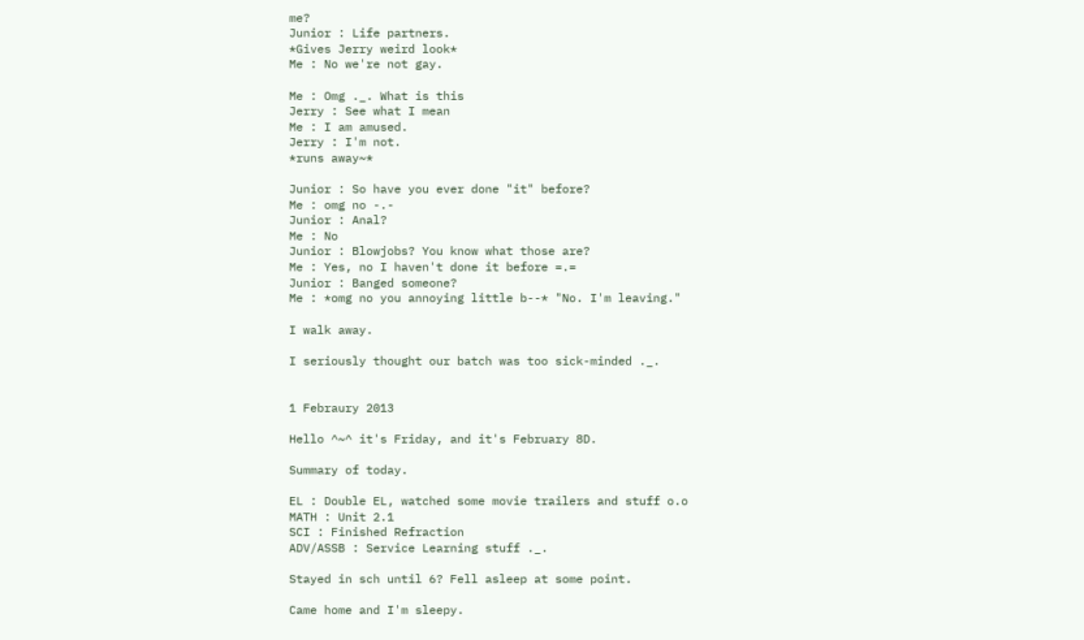me?
Junior : Life partners.
*Gives Jerry weird look*
Me : No we're not gay.

Me : Omg ._. What is this
Jerry : See what I mean
Me : I am amused.
Jerry : I'm not.
*runs away~*

Junior : So have you ever done "it" before?
Me : omg no -.-
Junior : Anal?
Me : No
Junior : Blowjobs? You know what those are?
Me : Yes, no I haven't done it before =.=
Junior : Banged someone?
Me : *omg no you annoying little b--* "No. I'm leaving."

I walk away.

I seriously thought our batch was too sick-minded ._.


1 Febraury 2013

Hello ^~^ it's Friday, and it's February 8D.

Summary of today.

EL : Double EL, watched some movie trailers and stuff o.o
MATH : Unit 2.1
SCI : Finished Refraction
ADV/ASSB : Service Learning stuff ._.

Stayed in sch until 6? Fell asleep at some point.

Came home and I'm sleepy.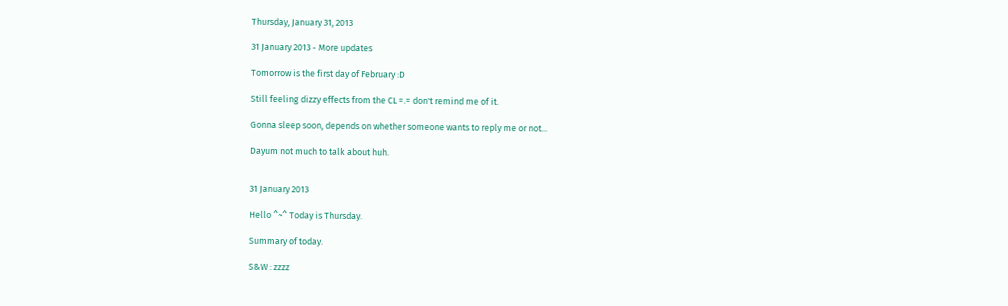Thursday, January 31, 2013

31 January 2013 - More updates

Tomorrow is the first day of February :D

Still feeling dizzy effects from the CL =.= don't remind me of it.

Gonna sleep soon, depends on whether someone wants to reply me or not...

Dayum not much to talk about huh.


31 January 2013

Hello ^~^ Today is Thursday.

Summary of today.

S&W : zzzz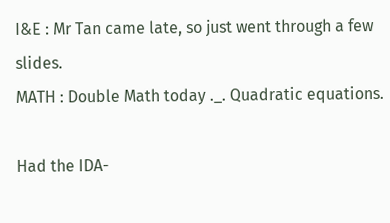I&E : Mr Tan came late, so just went through a few slides.
MATH : Double Math today ._. Quadratic equations.

Had the IDA-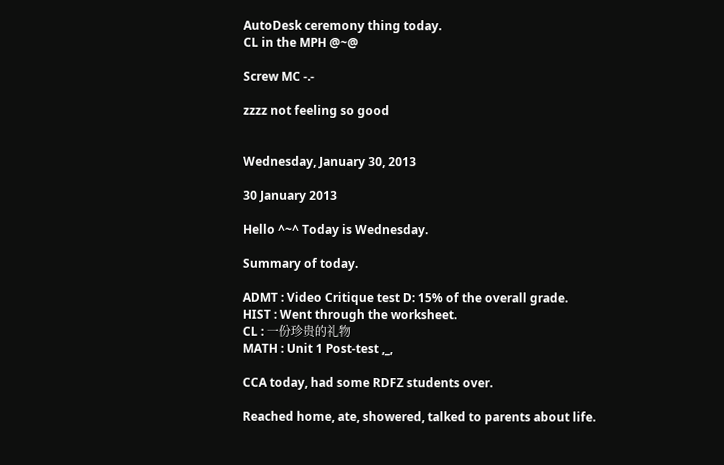AutoDesk ceremony thing today.
CL in the MPH @~@

Screw MC -.-

zzzz not feeling so good


Wednesday, January 30, 2013

30 January 2013

Hello ^~^ Today is Wednesday.

Summary of today.

ADMT : Video Critique test D: 15% of the overall grade.
HIST : Went through the worksheet.
CL : 一份珍贵的礼物
MATH : Unit 1 Post-test ,_,

CCA today, had some RDFZ students over.

Reached home, ate, showered, talked to parents about life.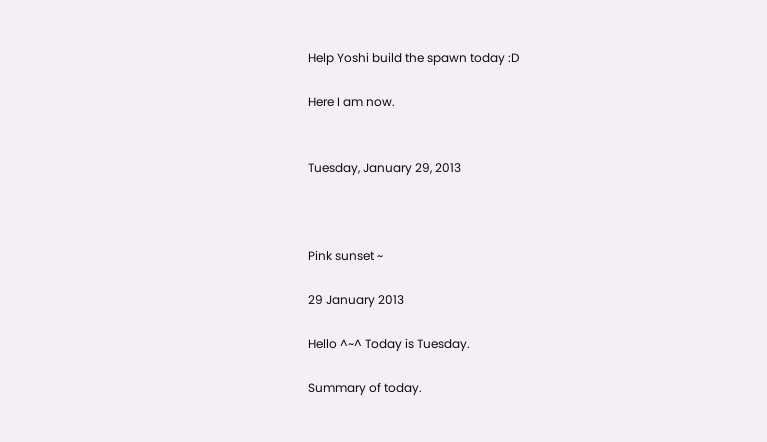Help Yoshi build the spawn today :D

Here I am now.


Tuesday, January 29, 2013



Pink sunset ~

29 January 2013

Hello ^~^ Today is Tuesday.

Summary of today.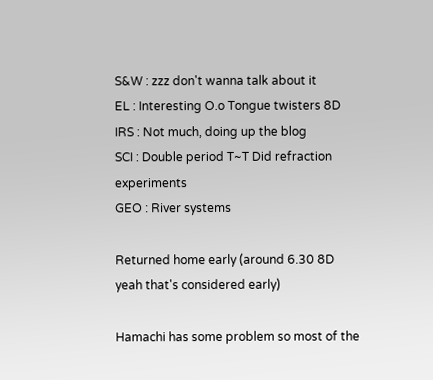S&W : zzz don't wanna talk about it
EL : Interesting O.o Tongue twisters 8D
IRS : Not much, doing up the blog
SCI : Double period T~T Did refraction experiments
GEO : River systems

Returned home early (around 6.30 8D yeah that's considered early)

Hamachi has some problem so most of the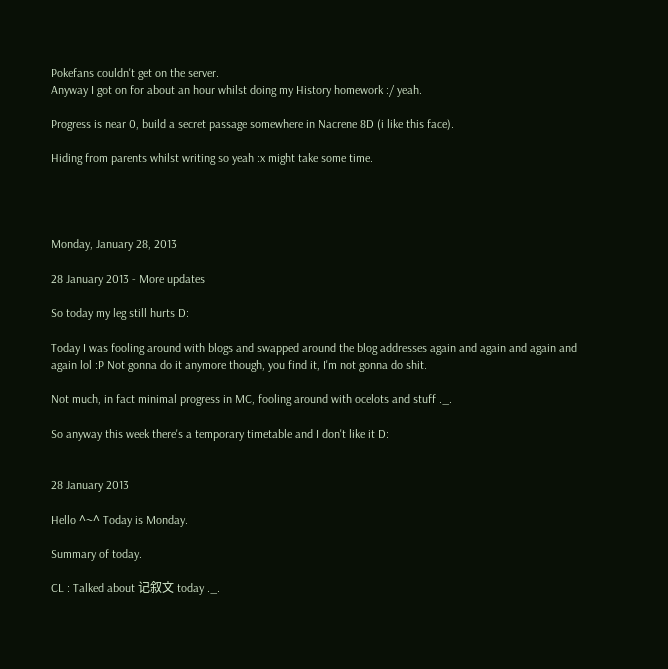Pokefans couldn't get on the server.
Anyway I got on for about an hour whilst doing my History homework :/ yeah.

Progress is near 0, build a secret passage somewhere in Nacrene 8D (i like this face).

Hiding from parents whilst writing so yeah :x might take some time.




Monday, January 28, 2013

28 January 2013 - More updates

So today my leg still hurts D:

Today I was fooling around with blogs and swapped around the blog addresses again and again and again and again lol :P Not gonna do it anymore though, you find it, I'm not gonna do shit.

Not much, in fact minimal progress in MC, fooling around with ocelots and stuff ._.

So anyway this week there's a temporary timetable and I don't like it D:


28 January 2013

Hello ^~^ Today is Monday.

Summary of today.

CL : Talked about 记叙文 today ._.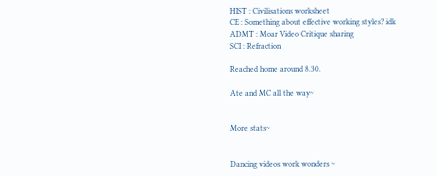HIST : Civilisations worksheet
CE : Something about effective working styles? idk
ADMT : Moar Video Critique sharing
SCI : Refraction

Reached home around 8.30.

Ate and MC all the way~


More stats~


Dancing videos work wonders ~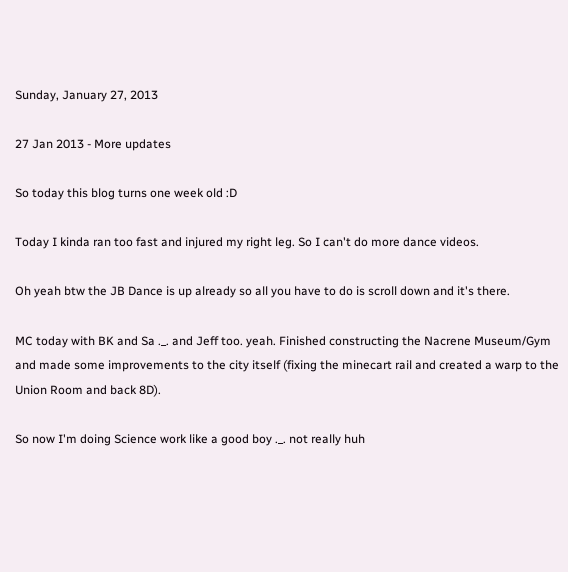Sunday, January 27, 2013

27 Jan 2013 - More updates

So today this blog turns one week old :D

Today I kinda ran too fast and injured my right leg. So I can't do more dance videos.

Oh yeah btw the JB Dance is up already so all you have to do is scroll down and it's there.

MC today with BK and Sa ._. and Jeff too. yeah. Finished constructing the Nacrene Museum/Gym and made some improvements to the city itself (fixing the minecart rail and created a warp to the Union Room and back 8D).

So now I'm doing Science work like a good boy ._. not really huh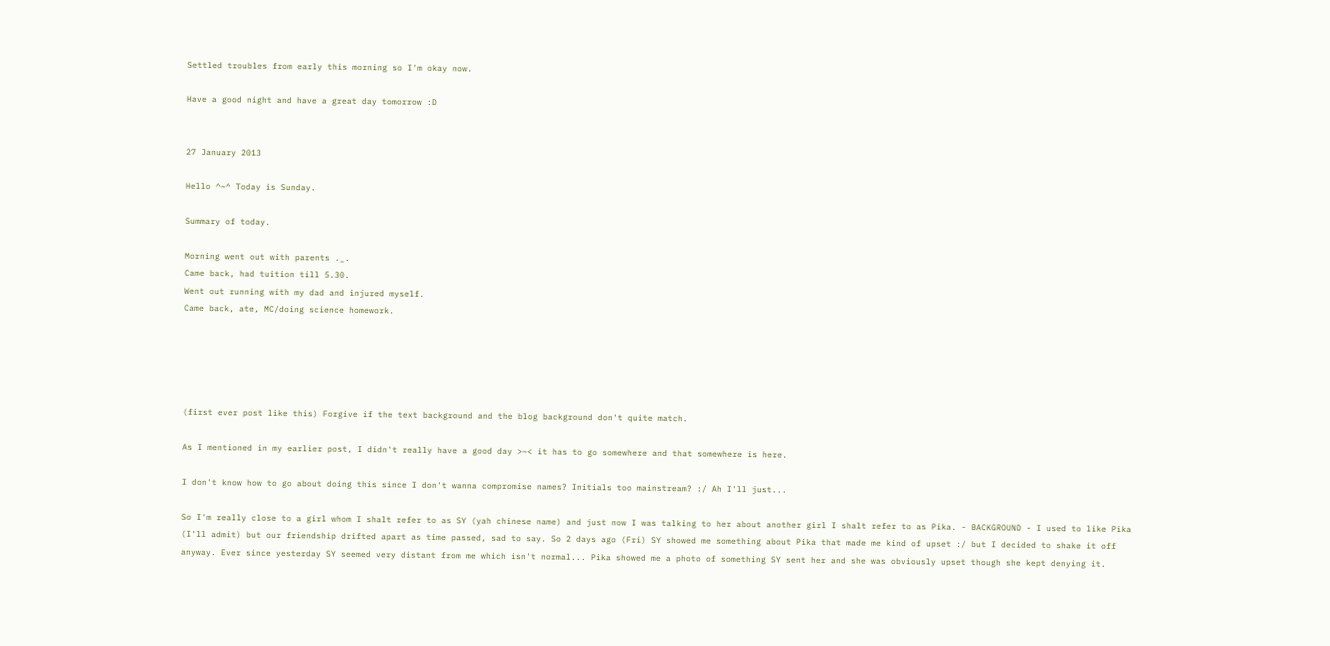Settled troubles from early this morning so I'm okay now.

Have a good night and have a great day tomorrow :D


27 January 2013

Hello ^~^ Today is Sunday.

Summary of today.

Morning went out with parents ._.
Came back, had tuition till 5.30.
Went out running with my dad and injured myself.
Came back, ate, MC/doing science homework.





(first ever post like this) Forgive if the text background and the blog background don't quite match.

As I mentioned in my earlier post, I didn't really have a good day >~< it has to go somewhere and that somewhere is here.

I don't know how to go about doing this since I don't wanna compromise names? Initials too mainstream? :/ Ah I'll just...

So I'm really close to a girl whom I shalt refer to as SY (yah chinese name) and just now I was talking to her about another girl I shalt refer to as Pika. - BACKGROUND - I used to like Pika (I'll admit) but our friendship drifted apart as time passed, sad to say. So 2 days ago (Fri) SY showed me something about Pika that made me kind of upset :/ but I decided to shake it off anyway. Ever since yesterday SY seemed very distant from me which isn't normal... Pika showed me a photo of something SY sent her and she was obviously upset though she kept denying it.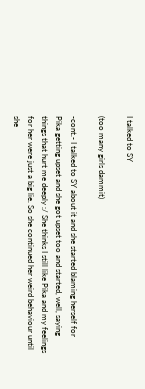I talked to SY

(too many girls dammit)

-cont.- I talked to SY about it and she started blaming herself for Pika getting upset and she got upset too and started, well, saying things that hurt me deeply :/ She thinks I still like Pika and my feelings for her were just a big lie. So she continued her weird behaviour until she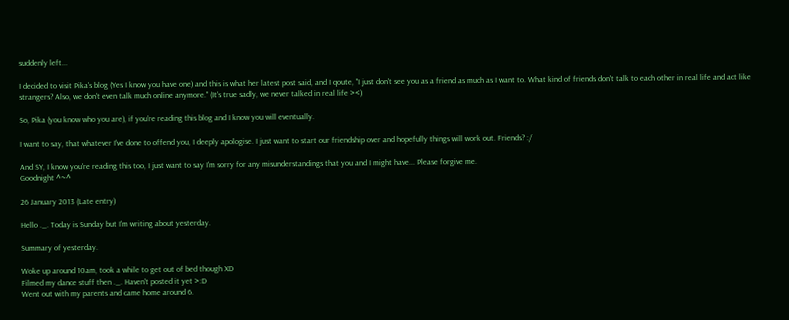suddenly left...

I decided to visit Pika's blog (Yes I know you have one) and this is what her latest post said, and I qoute, "I just don't see you as a friend as much as I want to. What kind of friends don't talk to each other in real life and act like strangers? Also, we don't even talk much online anymore." (It's true sadly, we never talked in real life ><)

So, Pika (you know who you are), if you're reading this blog and I know you will eventually.

I want to say, that whatever I've done to offend you, I deeply apologise. I just want to start our friendship over and hopefully things will work out. Friends? :/

And SY, I know you're reading this too, I just want to say I'm sorry for any misunderstandings that you and I might have... Please forgive me.
Goodnight ^~^

26 January 2013 (Late entry)

Hello ._. Today is Sunday but I'm writing about yesterday.

Summary of yesterday.

Woke up around 10am, took a while to get out of bed though XD
Filmed my dance stuff then ._. Haven't posted it yet >:D
Went out with my parents and came home around 6.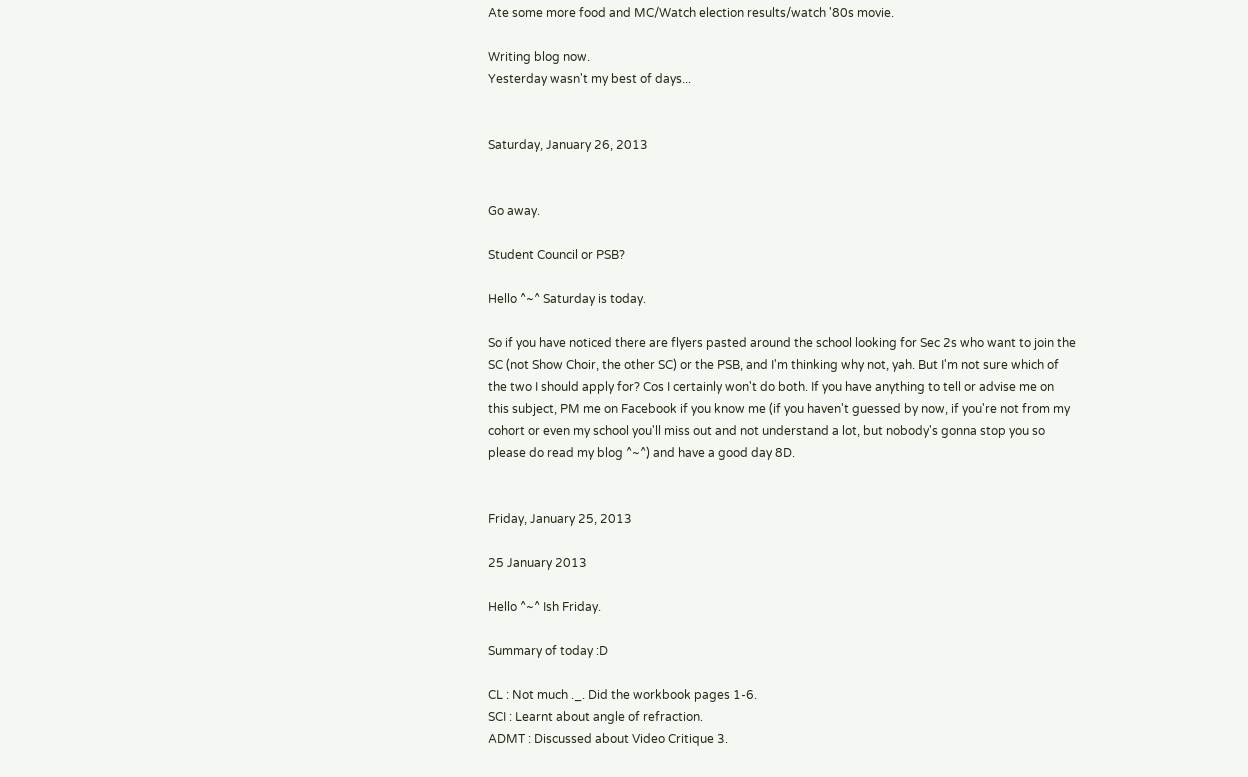Ate some more food and MC/Watch election results/watch '80s movie.

Writing blog now.
Yesterday wasn't my best of days...


Saturday, January 26, 2013


Go away.

Student Council or PSB?

Hello ^~^ Saturday is today.

So if you have noticed there are flyers pasted around the school looking for Sec 2s who want to join the SC (not Show Choir, the other SC) or the PSB, and I'm thinking why not, yah. But I'm not sure which of the two I should apply for? Cos I certainly won't do both. If you have anything to tell or advise me on this subject, PM me on Facebook if you know me (if you haven't guessed by now, if you're not from my cohort or even my school you'll miss out and not understand a lot, but nobody's gonna stop you so please do read my blog ^~^) and have a good day 8D.


Friday, January 25, 2013

25 January 2013

Hello ^~^ Ish Friday.

Summary of today :D

CL : Not much ._. Did the workbook pages 1-6.
SCI : Learnt about angle of refraction.
ADMT : Discussed about Video Critique 3.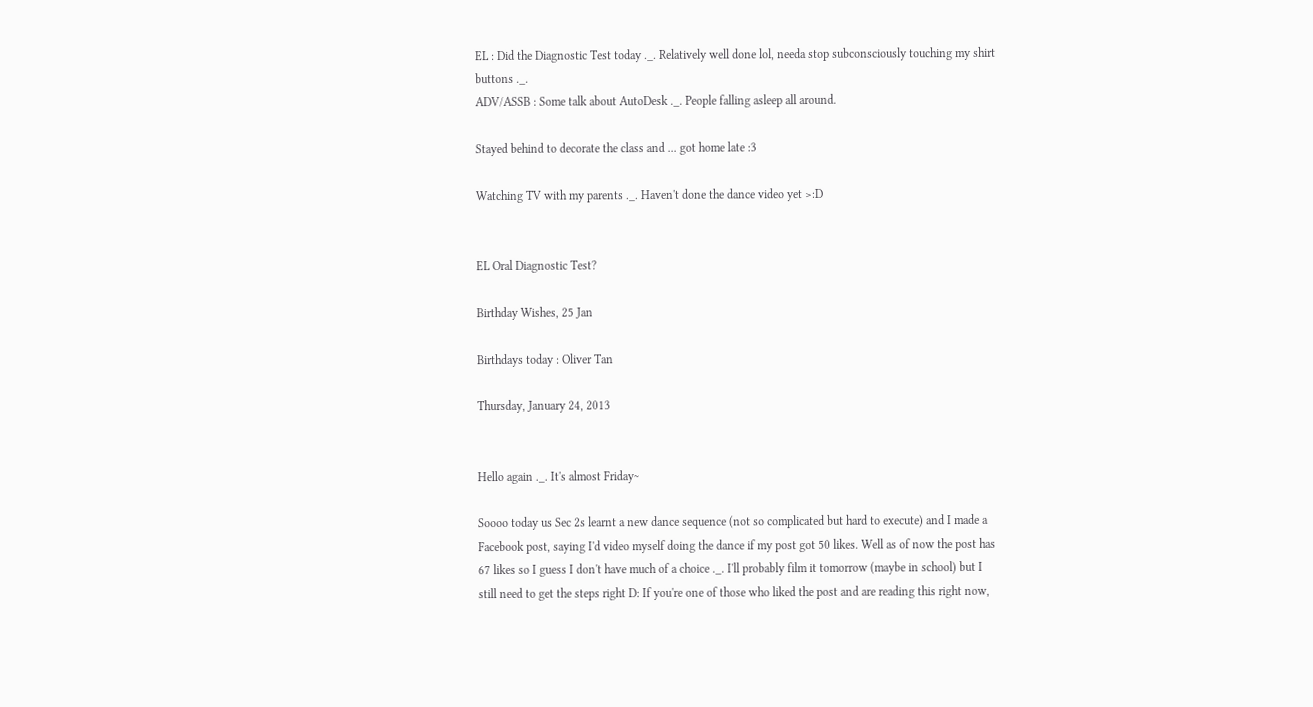EL : Did the Diagnostic Test today ._. Relatively well done lol, needa stop subconsciously touching my shirt buttons ._.
ADV/ASSB : Some talk about AutoDesk ._. People falling asleep all around.

Stayed behind to decorate the class and ... got home late :3

Watching TV with my parents ._. Haven't done the dance video yet >:D


EL Oral Diagnostic Test?

Birthday Wishes, 25 Jan

Birthdays today : Oliver Tan

Thursday, January 24, 2013


Hello again ._. It's almost Friday~

Soooo today us Sec 2s learnt a new dance sequence (not so complicated but hard to execute) and I made a Facebook post, saying I'd video myself doing the dance if my post got 50 likes. Well as of now the post has 67 likes so I guess I don't have much of a choice ._. I'll probably film it tomorrow (maybe in school) but I still need to get the steps right D: If you're one of those who liked the post and are reading this right now,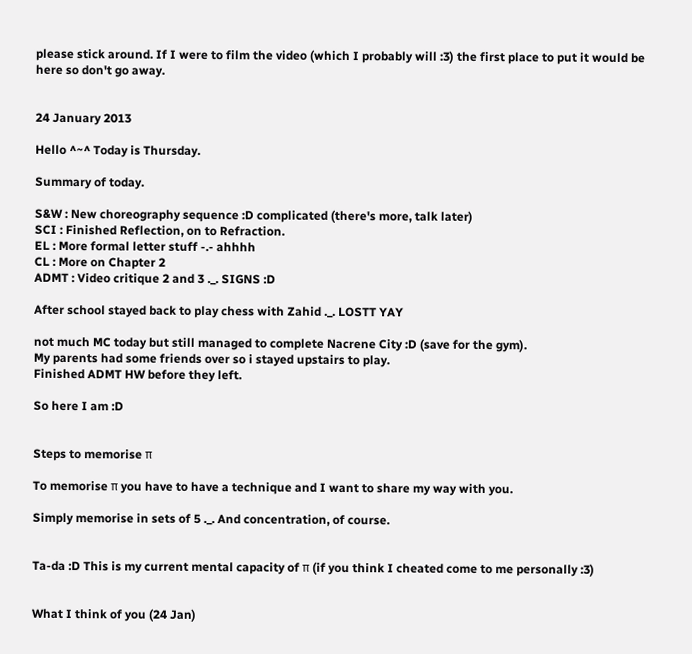please stick around. If I were to film the video (which I probably will :3) the first place to put it would be here so don't go away.


24 January 2013

Hello ^~^ Today is Thursday.

Summary of today.

S&W : New choreography sequence :D complicated (there's more, talk later)
SCI : Finished Reflection, on to Refraction.
EL : More formal letter stuff -.- ahhhh
CL : More on Chapter 2
ADMT : Video critique 2 and 3 ._. SIGNS :D

After school stayed back to play chess with Zahid ._. LOSTT YAY

not much MC today but still managed to complete Nacrene City :D (save for the gym).
My parents had some friends over so i stayed upstairs to play.
Finished ADMT HW before they left.

So here I am :D


Steps to memorise π

To memorise π you have to have a technique and I want to share my way with you.

Simply memorise in sets of 5 ._. And concentration, of course.


Ta-da :D This is my current mental capacity of π (if you think I cheated come to me personally :3)


What I think of you (24 Jan)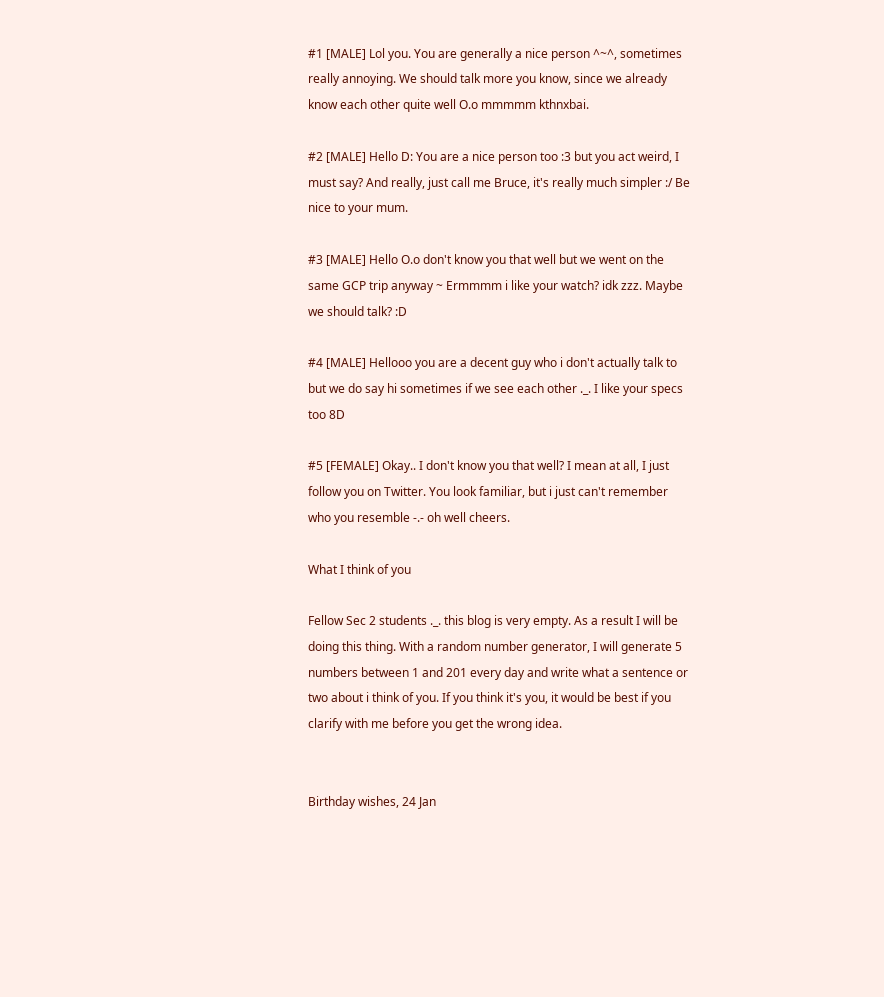#1 [MALE] Lol you. You are generally a nice person ^~^, sometimes really annoying. We should talk more you know, since we already know each other quite well O.o mmmmm kthnxbai.

#2 [MALE] Hello D: You are a nice person too :3 but you act weird, I must say? And really, just call me Bruce, it's really much simpler :/ Be nice to your mum.

#3 [MALE] Hello O.o don't know you that well but we went on the same GCP trip anyway ~ Ermmmm i like your watch? idk zzz. Maybe we should talk? :D

#4 [MALE] Hellooo you are a decent guy who i don't actually talk to but we do say hi sometimes if we see each other ._. I like your specs too 8D

#5 [FEMALE] Okay.. I don't know you that well? I mean at all, I just follow you on Twitter. You look familiar, but i just can't remember who you resemble -.- oh well cheers.

What I think of you

Fellow Sec 2 students ._. this blog is very empty. As a result I will be doing this thing. With a random number generator, I will generate 5 numbers between 1 and 201 every day and write what a sentence or two about i think of you. If you think it's you, it would be best if you clarify with me before you get the wrong idea.


Birthday wishes, 24 Jan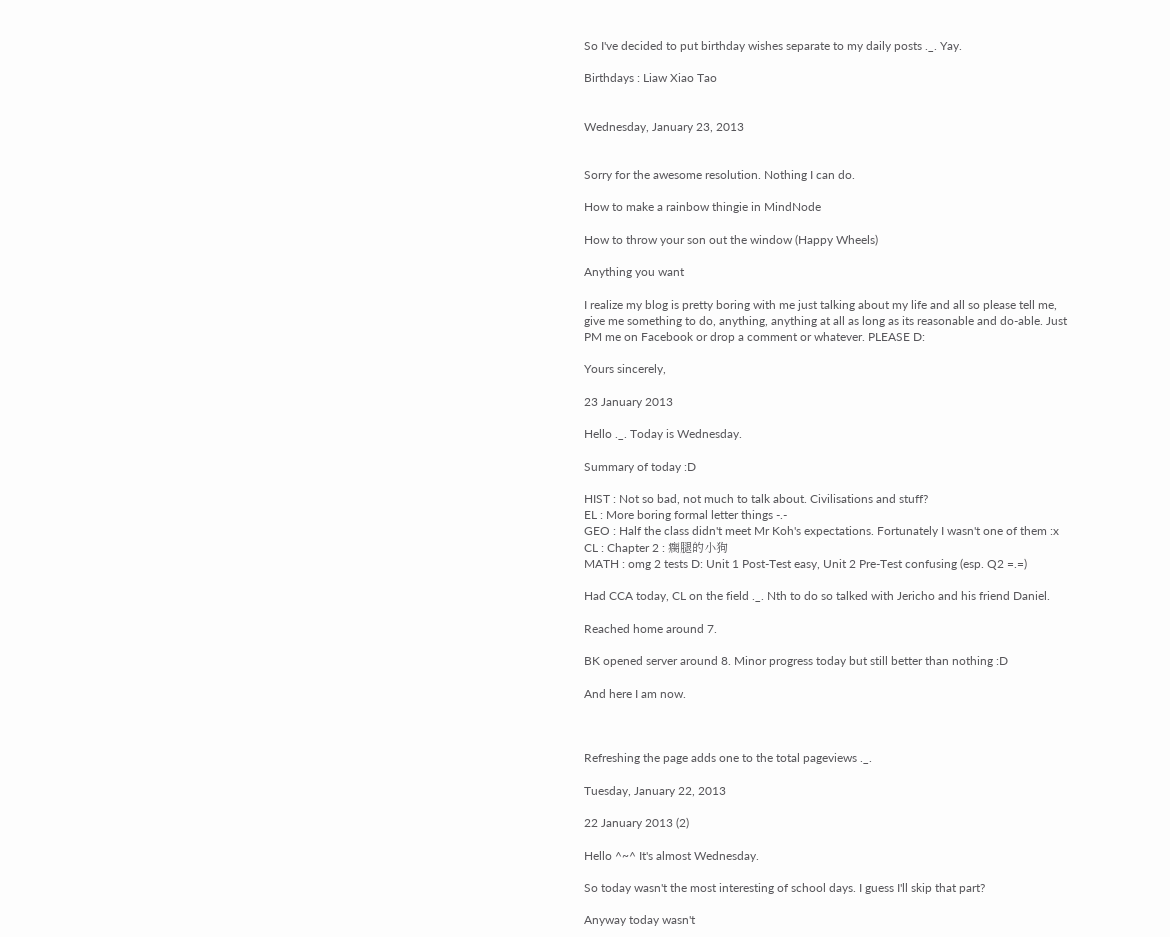So I've decided to put birthday wishes separate to my daily posts ._. Yay.

Birthdays : Liaw Xiao Tao


Wednesday, January 23, 2013


Sorry for the awesome resolution. Nothing I can do.

How to make a rainbow thingie in MindNode

How to throw your son out the window (Happy Wheels)

Anything you want

I realize my blog is pretty boring with me just talking about my life and all so please tell me, give me something to do, anything, anything at all as long as its reasonable and do-able. Just PM me on Facebook or drop a comment or whatever. PLEASE D:

Yours sincerely,

23 January 2013

Hello ._. Today is Wednesday.

Summary of today :D

HIST : Not so bad, not much to talk about. Civilisations and stuff?
EL : More boring formal letter things -.-
GEO : Half the class didn't meet Mr Koh's expectations. Fortunately I wasn't one of them :x
CL : Chapter 2 : 瘸腿的小狗
MATH : omg 2 tests D: Unit 1 Post-Test easy, Unit 2 Pre-Test confusing (esp. Q2 =.=)

Had CCA today, CL on the field ._. Nth to do so talked with Jericho and his friend Daniel.

Reached home around 7.

BK opened server around 8. Minor progress today but still better than nothing :D

And here I am now.



Refreshing the page adds one to the total pageviews ._.

Tuesday, January 22, 2013

22 January 2013 (2)

Hello ^~^ It's almost Wednesday.

So today wasn't the most interesting of school days. I guess I'll skip that part?

Anyway today wasn't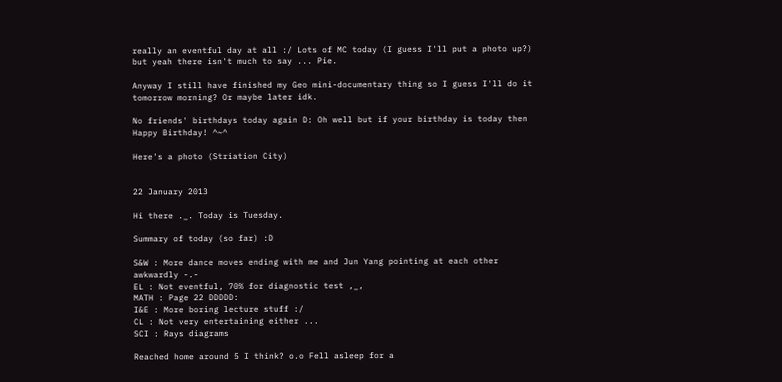really an eventful day at all :/ Lots of MC today (I guess I'll put a photo up?) but yeah there isn't much to say ... Pie.

Anyway I still have finished my Geo mini-documentary thing so I guess I'll do it tomorrow morning? Or maybe later idk.

No friends' birthdays today again D: Oh well but if your birthday is today then Happy Birthday! ^~^

Here's a photo (Striation City)


22 January 2013

Hi there ._. Today is Tuesday.

Summary of today (so far) :D

S&W : More dance moves ending with me and Jun Yang pointing at each other awkwardly -.-
EL : Not eventful, 70% for diagnostic test ,_,
MATH : Page 22 DDDDD:
I&E : More boring lecture stuff :/
CL : Not very entertaining either ...
SCI : Rays diagrams

Reached home around 5 I think? o.o Fell asleep for a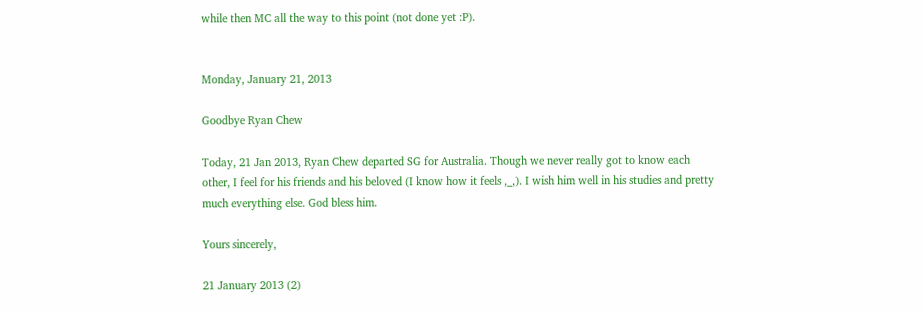while then MC all the way to this point (not done yet :P).


Monday, January 21, 2013

Goodbye Ryan Chew

Today, 21 Jan 2013, Ryan Chew departed SG for Australia. Though we never really got to know each other, I feel for his friends and his beloved (I know how it feels ,_,). I wish him well in his studies and pretty much everything else. God bless him.

Yours sincerely,

21 January 2013 (2)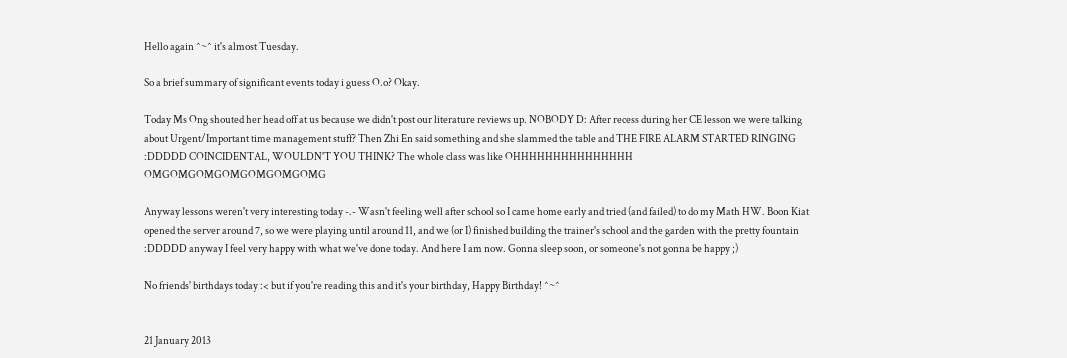Hello again ^~^ it's almost Tuesday.

So a brief summary of significant events today i guess O.o? Okay.

Today Ms Ong shouted her head off at us because we didn't post our literature reviews up. NOBODY D: After recess during her CE lesson we were talking about Urgent/Important time management stuff? Then Zhi En said something and she slammed the table and THE FIRE ALARM STARTED RINGING :DDDDD COINCIDENTAL, WOULDN'T YOU THINK? The whole class was like OHHHHHHHHHHHHHHH OMGOMGOMGOMGOMGOMGOMG

Anyway lessons weren't very interesting today -.- Wasn't feeling well after school so I came home early and tried (and failed) to do my Math HW. Boon Kiat opened the server around 7, so we were playing until around 11, and we (or I) finished building the trainer's school and the garden with the pretty fountain :DDDDD anyway I feel very happy with what we've done today. And here I am now. Gonna sleep soon, or someone's not gonna be happy ;)

No friends' birthdays today :< but if you're reading this and it's your birthday, Happy Birthday! ^~^


21 January 2013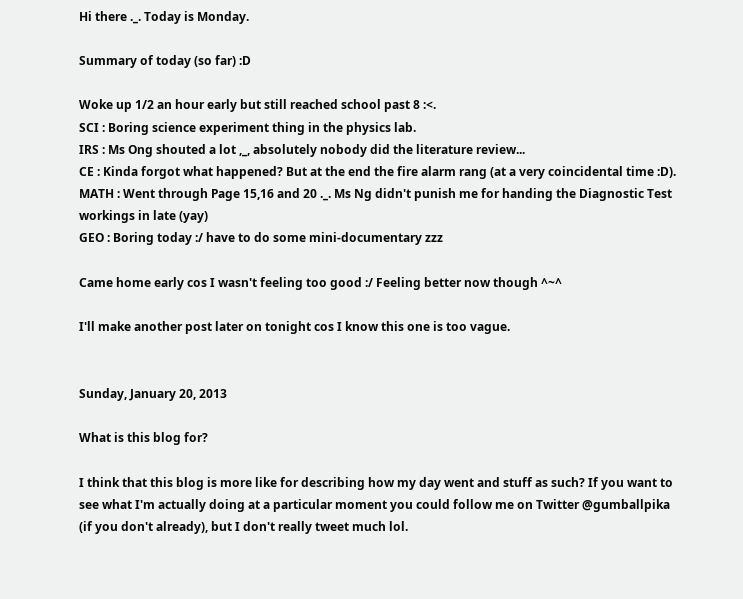Hi there ._. Today is Monday.

Summary of today (so far) :D

Woke up 1/2 an hour early but still reached school past 8 :<.
SCI : Boring science experiment thing in the physics lab.
IRS : Ms Ong shouted a lot ,_, absolutely nobody did the literature review...
CE : Kinda forgot what happened? But at the end the fire alarm rang (at a very coincidental time :D).
MATH : Went through Page 15,16 and 20 ._. Ms Ng didn't punish me for handing the Diagnostic Test workings in late (yay)
GEO : Boring today :/ have to do some mini-documentary zzz

Came home early cos I wasn't feeling too good :/ Feeling better now though ^~^

I'll make another post later on tonight cos I know this one is too vague.


Sunday, January 20, 2013

What is this blog for?

I think that this blog is more like for describing how my day went and stuff as such? If you want to see what I'm actually doing at a particular moment you could follow me on Twitter @gumballpika (if you don't already), but I don't really tweet much lol.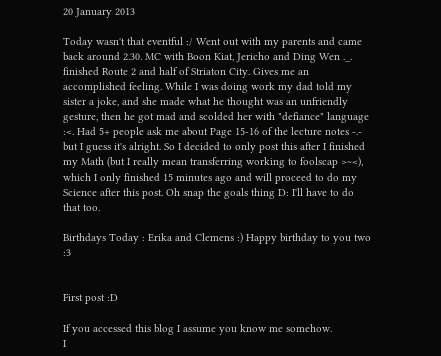20 January 2013

Today wasn't that eventful :/ Went out with my parents and came back around 2.30. MC with Boon Kiat, Jericho and Ding Wen ._. finished Route 2 and half of Striaton City. Gives me an accomplished feeling. While I was doing work my dad told my sister a joke, and she made what he thought was an unfriendly gesture, then he got mad and scolded her with "defiance" language :<. Had 5+ people ask me about Page 15-16 of the lecture notes -.- but I guess it's alright. So I decided to only post this after I finished my Math (but I really mean transferring working to foolscap >~<), which I only finished 15 minutes ago and will proceed to do my Science after this post. Oh snap the goals thing D: I'll have to do that too.

Birthdays Today : Erika and Clemens :) Happy birthday to you two :3


First post :D

If you accessed this blog I assume you know me somehow.
I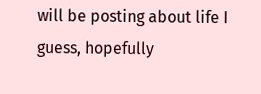will be posting about life I guess, hopefully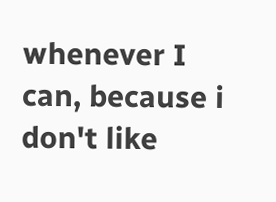whenever I can, because i don't like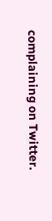complaining on Twitter.